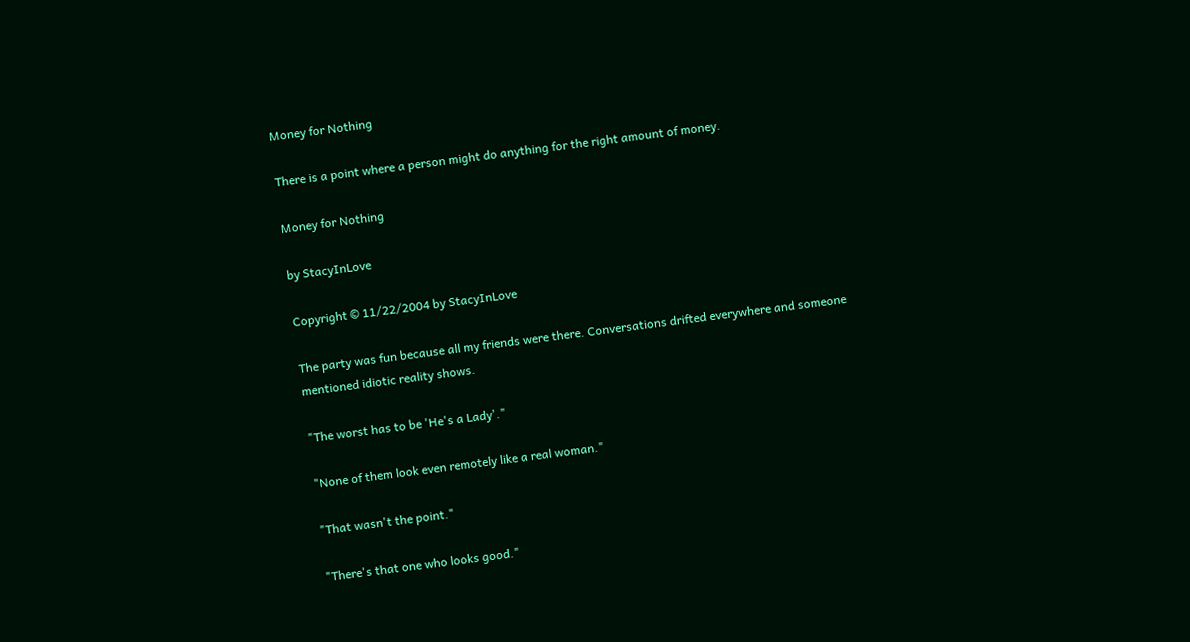Money for Nothing

There is a point where a person might do anything for the right amount of money.

Money for Nothing

by StacyInLove

Copyright © 11/22/2004 by StacyInLove

The party was fun because all my friends were there. Conversations drifted everywhere and someone mentioned idiotic reality shows.

"The worst has to be 'He's a Lady'."

"None of them look even remotely like a real woman."

"That wasn't the point."

"There's that one who looks good."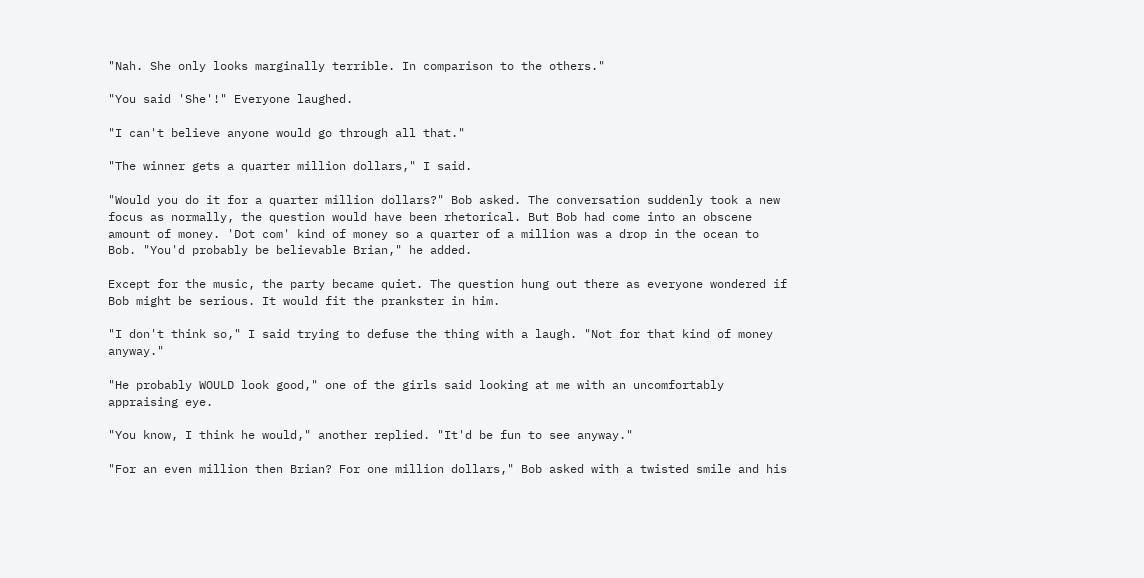"Nah. She only looks marginally terrible. In comparison to the others."

"You said 'She'!" Everyone laughed.

"I can't believe anyone would go through all that."

"The winner gets a quarter million dollars," I said.

"Would you do it for a quarter million dollars?" Bob asked. The conversation suddenly took a new focus as normally, the question would have been rhetorical. But Bob had come into an obscene amount of money. 'Dot com' kind of money so a quarter of a million was a drop in the ocean to Bob. "You'd probably be believable Brian," he added.

Except for the music, the party became quiet. The question hung out there as everyone wondered if Bob might be serious. It would fit the prankster in him.

"I don't think so," I said trying to defuse the thing with a laugh. "Not for that kind of money anyway."

"He probably WOULD look good," one of the girls said looking at me with an uncomfortably appraising eye.

"You know, I think he would," another replied. "It'd be fun to see anyway."

"For an even million then Brian? For one million dollars," Bob asked with a twisted smile and his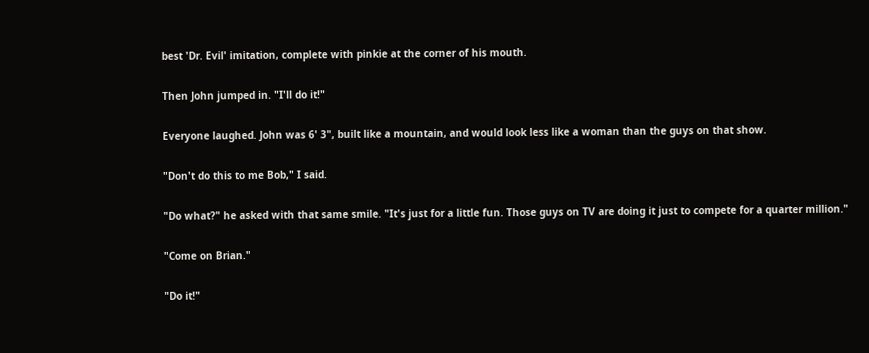best 'Dr. Evil' imitation, complete with pinkie at the corner of his mouth.

Then John jumped in. "I'll do it!"

Everyone laughed. John was 6' 3", built like a mountain, and would look less like a woman than the guys on that show.

"Don't do this to me Bob," I said.

"Do what?" he asked with that same smile. "It's just for a little fun. Those guys on TV are doing it just to compete for a quarter million."

"Come on Brian."

"Do it!"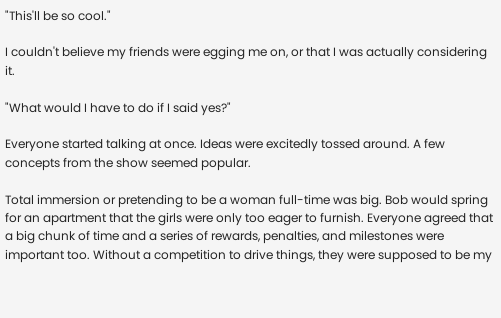"This'll be so cool."

I couldn't believe my friends were egging me on, or that I was actually considering it.

"What would I have to do if I said yes?"

Everyone started talking at once. Ideas were excitedly tossed around. A few concepts from the show seemed popular.

Total immersion or pretending to be a woman full-time was big. Bob would spring for an apartment that the girls were only too eager to furnish. Everyone agreed that a big chunk of time and a series of rewards, penalties, and milestones were important too. Without a competition to drive things, they were supposed to be my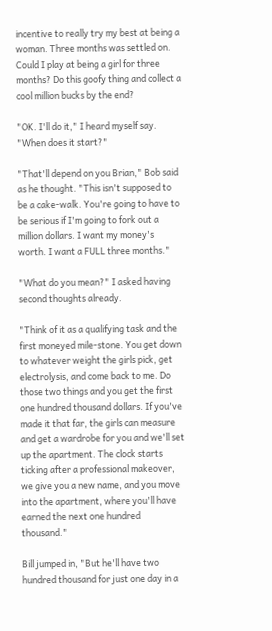incentive to really try my best at being a woman. Three months was settled on. Could I play at being a girl for three months? Do this goofy thing and collect a cool million bucks by the end?

"OK. I'll do it," I heard myself say. "When does it start?"

"That'll depend on you Brian," Bob said as he thought. "This isn't supposed to be a cake-walk. You're going to have to be serious if I'm going to fork out a million dollars. I want my money's worth. I want a FULL three months."

"What do you mean?" I asked having second thoughts already.

"Think of it as a qualifying task and the first moneyed mile-stone. You get down to whatever weight the girls pick, get electrolysis, and come back to me. Do those two things and you get the first one hundred thousand dollars. If you've made it that far, the girls can measure and get a wardrobe for you and we'll set up the apartment. The clock starts ticking after a professional makeover, we give you a new name, and you move into the apartment, where you'll have earned the next one hundred thousand."

Bill jumped in, "But he'll have two hundred thousand for just one day in a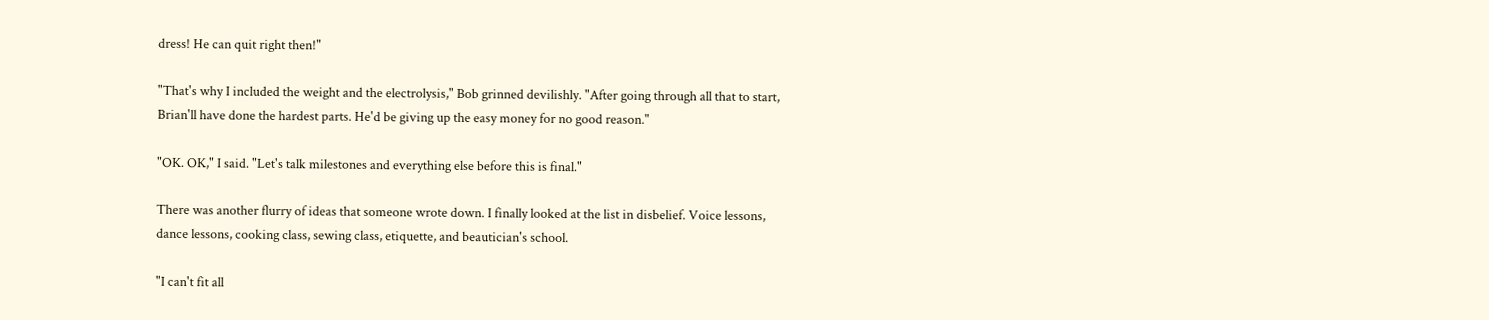dress! He can quit right then!"

"That's why I included the weight and the electrolysis," Bob grinned devilishly. "After going through all that to start, Brian'll have done the hardest parts. He'd be giving up the easy money for no good reason."

"OK. OK," I said. "Let's talk milestones and everything else before this is final."

There was another flurry of ideas that someone wrote down. I finally looked at the list in disbelief. Voice lessons, dance lessons, cooking class, sewing class, etiquette, and beautician's school.

"I can't fit all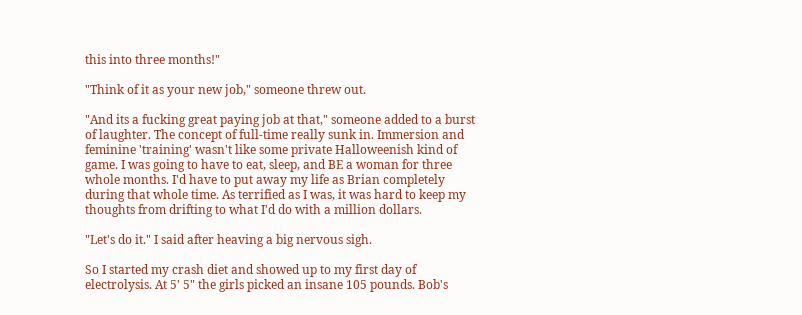this into three months!"

"Think of it as your new job," someone threw out.

"And its a fucking great paying job at that," someone added to a burst of laughter. The concept of full-time really sunk in. Immersion and feminine 'training' wasn't like some private Halloweenish kind of game. I was going to have to eat, sleep, and BE a woman for three whole months. I'd have to put away my life as Brian completely during that whole time. As terrified as I was, it was hard to keep my thoughts from drifting to what I'd do with a million dollars.

"Let's do it." I said after heaving a big nervous sigh.

So I started my crash diet and showed up to my first day of electrolysis. At 5' 5" the girls picked an insane 105 pounds. Bob's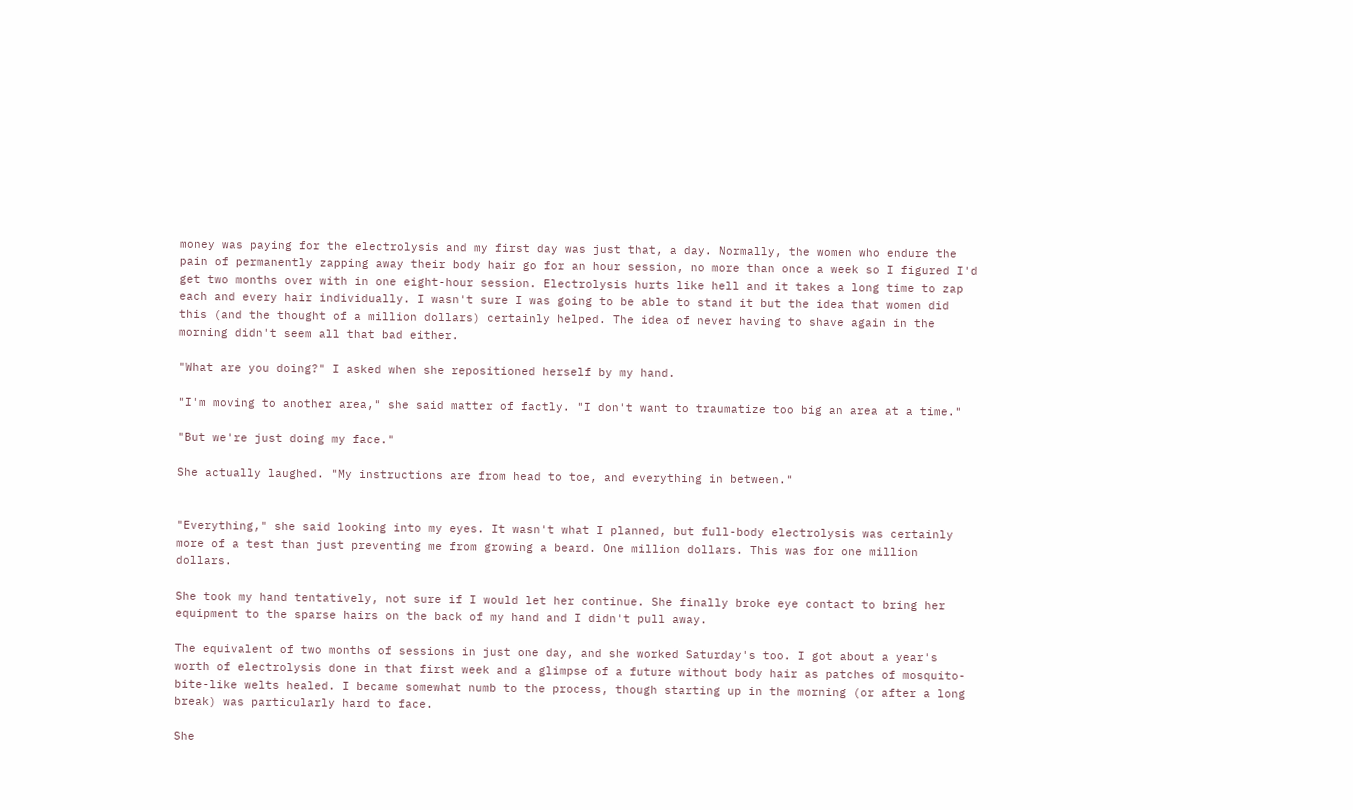money was paying for the electrolysis and my first day was just that, a day. Normally, the women who endure the pain of permanently zapping away their body hair go for an hour session, no more than once a week so I figured I'd get two months over with in one eight-hour session. Electrolysis hurts like hell and it takes a long time to zap each and every hair individually. I wasn't sure I was going to be able to stand it but the idea that women did this (and the thought of a million dollars) certainly helped. The idea of never having to shave again in the morning didn't seem all that bad either.

"What are you doing?" I asked when she repositioned herself by my hand.

"I'm moving to another area," she said matter of factly. "I don't want to traumatize too big an area at a time."

"But we're just doing my face."

She actually laughed. "My instructions are from head to toe, and everything in between."


"Everything," she said looking into my eyes. It wasn't what I planned, but full-body electrolysis was certainly more of a test than just preventing me from growing a beard. One million dollars. This was for one million dollars.

She took my hand tentatively, not sure if I would let her continue. She finally broke eye contact to bring her equipment to the sparse hairs on the back of my hand and I didn't pull away.

The equivalent of two months of sessions in just one day, and she worked Saturday's too. I got about a year's worth of electrolysis done in that first week and a glimpse of a future without body hair as patches of mosquito-bite-like welts healed. I became somewhat numb to the process, though starting up in the morning (or after a long break) was particularly hard to face.

She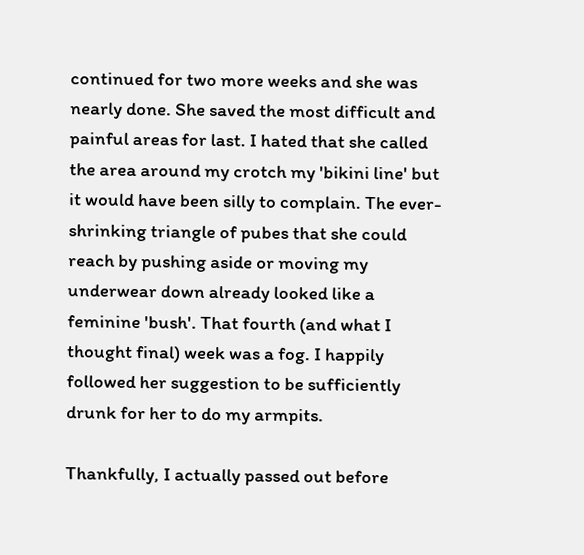continued for two more weeks and she was nearly done. She saved the most difficult and painful areas for last. I hated that she called the area around my crotch my 'bikini line' but it would have been silly to complain. The ever-shrinking triangle of pubes that she could reach by pushing aside or moving my underwear down already looked like a feminine 'bush'. That fourth (and what I thought final) week was a fog. I happily followed her suggestion to be sufficiently drunk for her to do my armpits.

Thankfully, I actually passed out before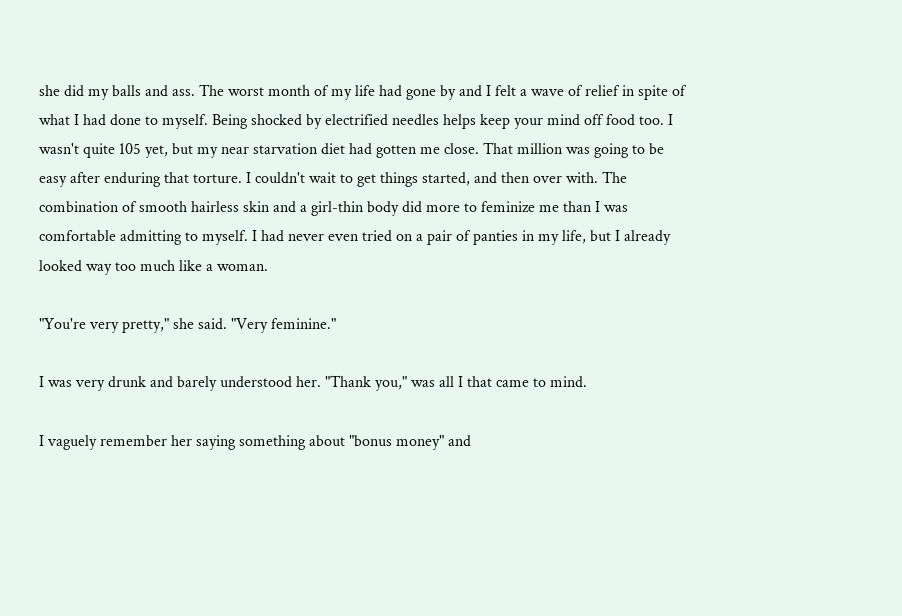she did my balls and ass. The worst month of my life had gone by and I felt a wave of relief in spite of what I had done to myself. Being shocked by electrified needles helps keep your mind off food too. I wasn't quite 105 yet, but my near starvation diet had gotten me close. That million was going to be easy after enduring that torture. I couldn't wait to get things started, and then over with. The combination of smooth hairless skin and a girl-thin body did more to feminize me than I was comfortable admitting to myself. I had never even tried on a pair of panties in my life, but I already looked way too much like a woman.

"You're very pretty," she said. "Very feminine."

I was very drunk and barely understood her. "Thank you," was all I that came to mind.

I vaguely remember her saying something about "bonus money" and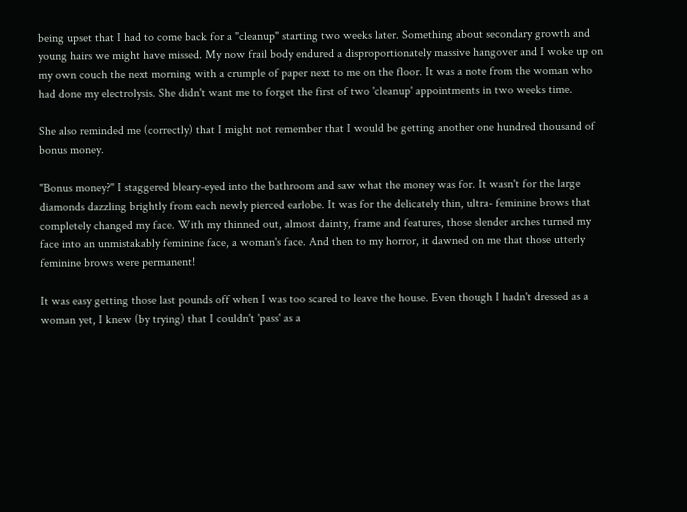being upset that I had to come back for a "cleanup" starting two weeks later. Something about secondary growth and young hairs we might have missed. My now frail body endured a disproportionately massive hangover and I woke up on my own couch the next morning with a crumple of paper next to me on the floor. It was a note from the woman who had done my electrolysis. She didn't want me to forget the first of two 'cleanup' appointments in two weeks time.

She also reminded me (correctly) that I might not remember that I would be getting another one hundred thousand of bonus money.

"Bonus money?" I staggered bleary-eyed into the bathroom and saw what the money was for. It wasn't for the large diamonds dazzling brightly from each newly pierced earlobe. It was for the delicately thin, ultra- feminine brows that completely changed my face. With my thinned out, almost dainty, frame and features, those slender arches turned my face into an unmistakably feminine face, a woman's face. And then to my horror, it dawned on me that those utterly feminine brows were permanent!

It was easy getting those last pounds off when I was too scared to leave the house. Even though I hadn't dressed as a woman yet, I knew (by trying) that I couldn't 'pass' as a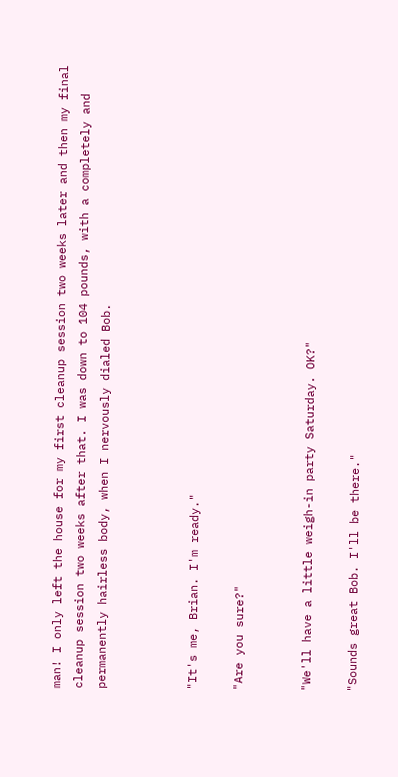man! I only left the house for my first cleanup session two weeks later and then my final cleanup session two weeks after that. I was down to 104 pounds, with a completely and permanently hairless body, when I nervously dialed Bob.



"It's me, Brian. I'm ready."

"Are you sure?"


"We'll have a little weigh-in party Saturday. OK?"

"Sounds great Bob. I'll be there."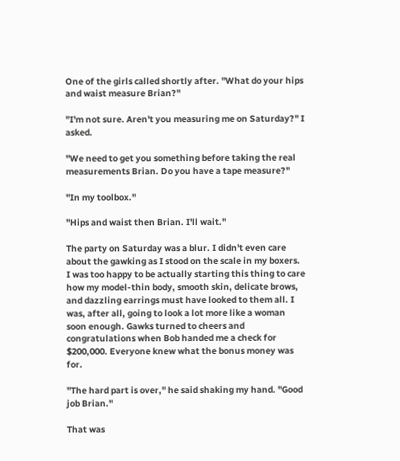One of the girls called shortly after. "What do your hips and waist measure Brian?"

"I'm not sure. Aren't you measuring me on Saturday?" I asked.

"We need to get you something before taking the real measurements Brian. Do you have a tape measure?"

"In my toolbox."

"Hips and waist then Brian. I'll wait."

The party on Saturday was a blur. I didn't even care about the gawking as I stood on the scale in my boxers. I was too happy to be actually starting this thing to care how my model-thin body, smooth skin, delicate brows, and dazzling earrings must have looked to them all. I was, after all, going to look a lot more like a woman soon enough. Gawks turned to cheers and congratulations when Bob handed me a check for $200,000. Everyone knew what the bonus money was for.

"The hard part is over," he said shaking my hand. "Good job Brian."

That was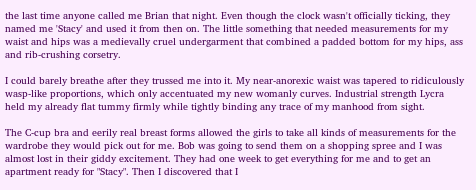the last time anyone called me Brian that night. Even though the clock wasn't officially ticking, they named me 'Stacy' and used it from then on. The little something that needed measurements for my waist and hips was a medievally cruel undergarment that combined a padded bottom for my hips, ass and rib-crushing corsetry.

I could barely breathe after they trussed me into it. My near-anorexic waist was tapered to ridiculously wasp-like proportions, which only accentuated my new womanly curves. Industrial strength Lycra held my already flat tummy firmly while tightly binding any trace of my manhood from sight.

The C-cup bra and eerily real breast forms allowed the girls to take all kinds of measurements for the wardrobe they would pick out for me. Bob was going to send them on a shopping spree and I was almost lost in their giddy excitement. They had one week to get everything for me and to get an apartment ready for "Stacy". Then I discovered that I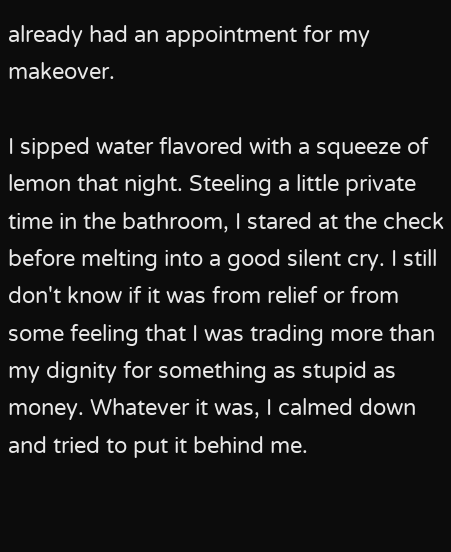already had an appointment for my makeover.

I sipped water flavored with a squeeze of lemon that night. Steeling a little private time in the bathroom, I stared at the check before melting into a good silent cry. I still don't know if it was from relief or from some feeling that I was trading more than my dignity for something as stupid as money. Whatever it was, I calmed down and tried to put it behind me.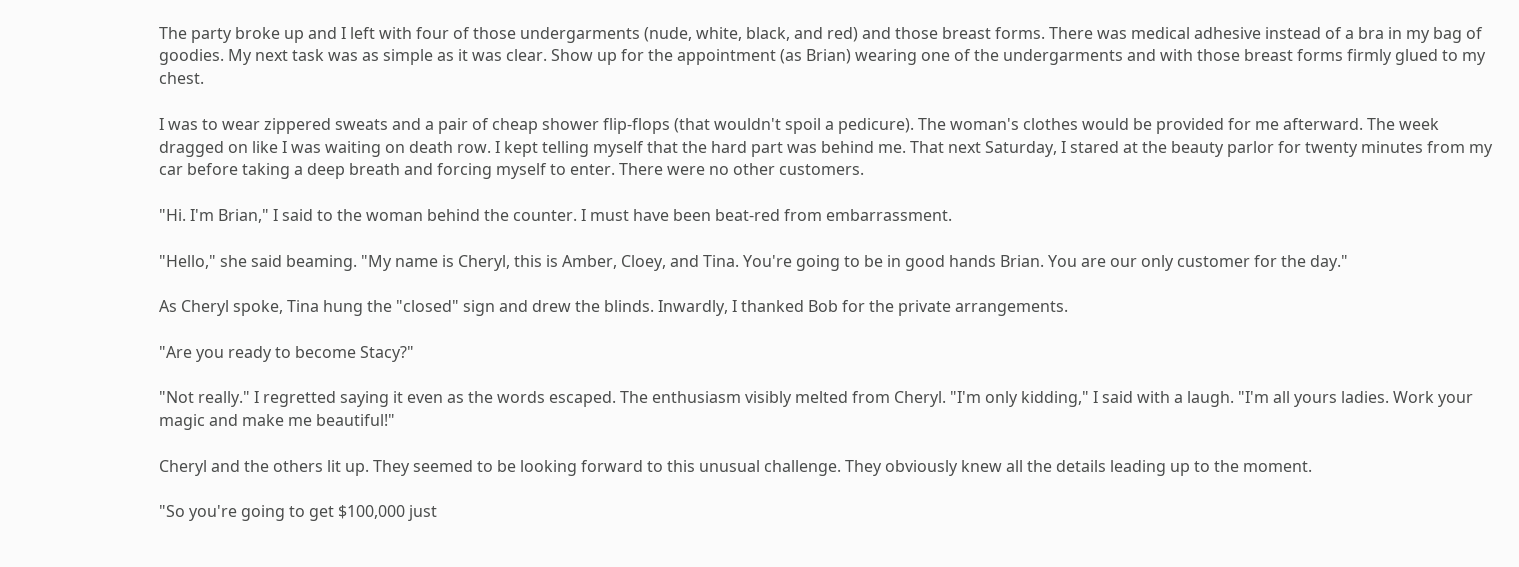The party broke up and I left with four of those undergarments (nude, white, black, and red) and those breast forms. There was medical adhesive instead of a bra in my bag of goodies. My next task was as simple as it was clear. Show up for the appointment (as Brian) wearing one of the undergarments and with those breast forms firmly glued to my chest.

I was to wear zippered sweats and a pair of cheap shower flip-flops (that wouldn't spoil a pedicure). The woman's clothes would be provided for me afterward. The week dragged on like I was waiting on death row. I kept telling myself that the hard part was behind me. That next Saturday, I stared at the beauty parlor for twenty minutes from my car before taking a deep breath and forcing myself to enter. There were no other customers.

"Hi. I'm Brian," I said to the woman behind the counter. I must have been beat-red from embarrassment.

"Hello," she said beaming. "My name is Cheryl, this is Amber, Cloey, and Tina. You're going to be in good hands Brian. You are our only customer for the day."

As Cheryl spoke, Tina hung the "closed" sign and drew the blinds. Inwardly, I thanked Bob for the private arrangements.

"Are you ready to become Stacy?"

"Not really." I regretted saying it even as the words escaped. The enthusiasm visibly melted from Cheryl. "I'm only kidding," I said with a laugh. "I'm all yours ladies. Work your magic and make me beautiful!"

Cheryl and the others lit up. They seemed to be looking forward to this unusual challenge. They obviously knew all the details leading up to the moment.

"So you're going to get $100,000 just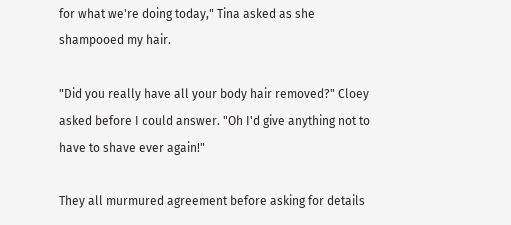for what we're doing today," Tina asked as she shampooed my hair.

"Did you really have all your body hair removed?" Cloey asked before I could answer. "Oh I'd give anything not to have to shave ever again!"

They all murmured agreement before asking for details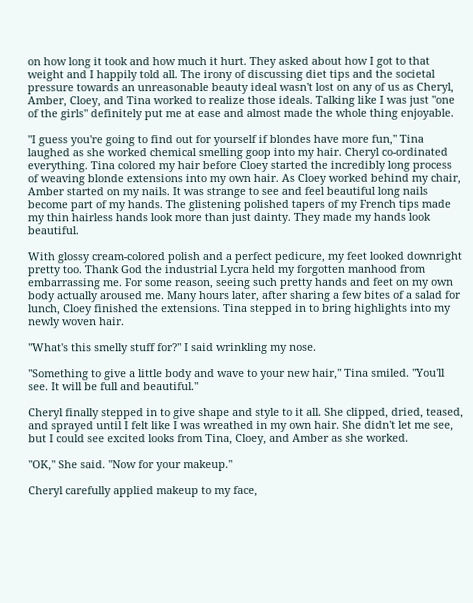on how long it took and how much it hurt. They asked about how I got to that weight and I happily told all. The irony of discussing diet tips and the societal pressure towards an unreasonable beauty ideal wasn't lost on any of us as Cheryl, Amber, Cloey, and Tina worked to realize those ideals. Talking like I was just "one of the girls" definitely put me at ease and almost made the whole thing enjoyable.

"I guess you're going to find out for yourself if blondes have more fun," Tina laughed as she worked chemical smelling goop into my hair. Cheryl co-ordinated everything. Tina colored my hair before Cloey started the incredibly long process of weaving blonde extensions into my own hair. As Cloey worked behind my chair, Amber started on my nails. It was strange to see and feel beautiful long nails become part of my hands. The glistening polished tapers of my French tips made my thin hairless hands look more than just dainty. They made my hands look beautiful.

With glossy cream-colored polish and a perfect pedicure, my feet looked downright pretty too. Thank God the industrial Lycra held my forgotten manhood from embarrassing me. For some reason, seeing such pretty hands and feet on my own body actually aroused me. Many hours later, after sharing a few bites of a salad for lunch, Cloey finished the extensions. Tina stepped in to bring highlights into my newly woven hair.

"What's this smelly stuff for?" I said wrinkling my nose.

"Something to give a little body and wave to your new hair," Tina smiled. "You'll see. It will be full and beautiful."

Cheryl finally stepped in to give shape and style to it all. She clipped, dried, teased, and sprayed until I felt like I was wreathed in my own hair. She didn't let me see, but I could see excited looks from Tina, Cloey, and Amber as she worked.

"OK," She said. "Now for your makeup."

Cheryl carefully applied makeup to my face,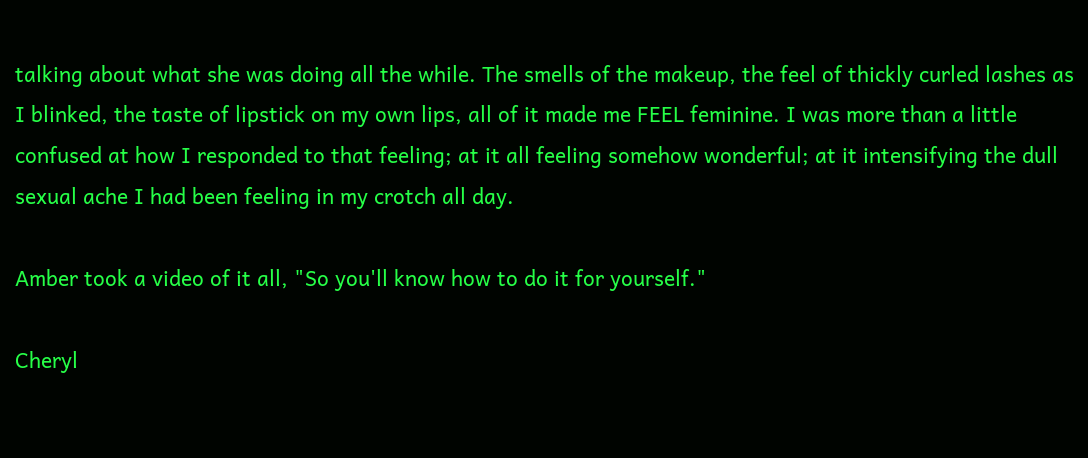talking about what she was doing all the while. The smells of the makeup, the feel of thickly curled lashes as I blinked, the taste of lipstick on my own lips, all of it made me FEEL feminine. I was more than a little confused at how I responded to that feeling; at it all feeling somehow wonderful; at it intensifying the dull sexual ache I had been feeling in my crotch all day.

Amber took a video of it all, "So you'll know how to do it for yourself."

Cheryl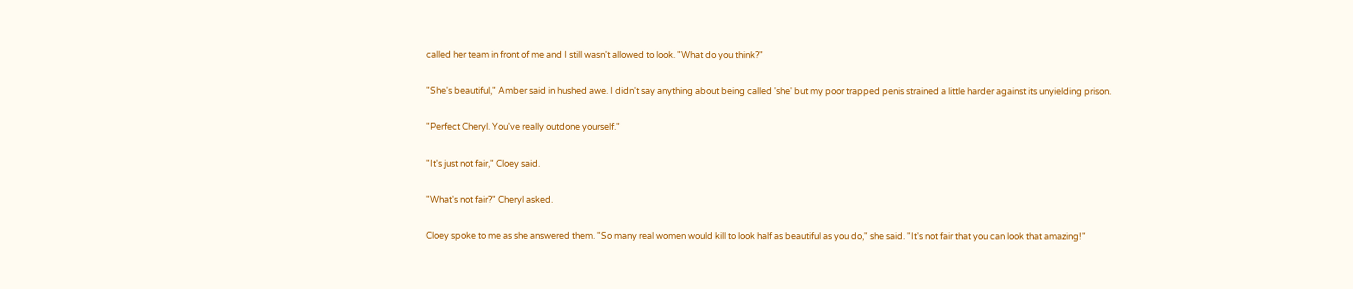called her team in front of me and I still wasn't allowed to look. "What do you think?"

"She's beautiful," Amber said in hushed awe. I didn't say anything about being called 'she' but my poor trapped penis strained a little harder against its unyielding prison.

"Perfect Cheryl. You've really outdone yourself."

"It's just not fair," Cloey said.

"What's not fair?" Cheryl asked.

Cloey spoke to me as she answered them. "So many real women would kill to look half as beautiful as you do," she said. "It's not fair that you can look that amazing!"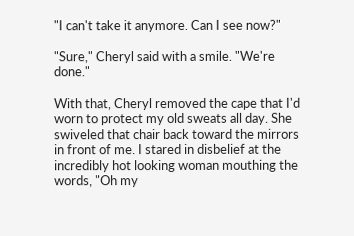"I can't take it anymore. Can I see now?"

"Sure," Cheryl said with a smile. "We're done."

With that, Cheryl removed the cape that I'd worn to protect my old sweats all day. She swiveled that chair back toward the mirrors in front of me. I stared in disbelief at the incredibly hot looking woman mouthing the words, "Oh my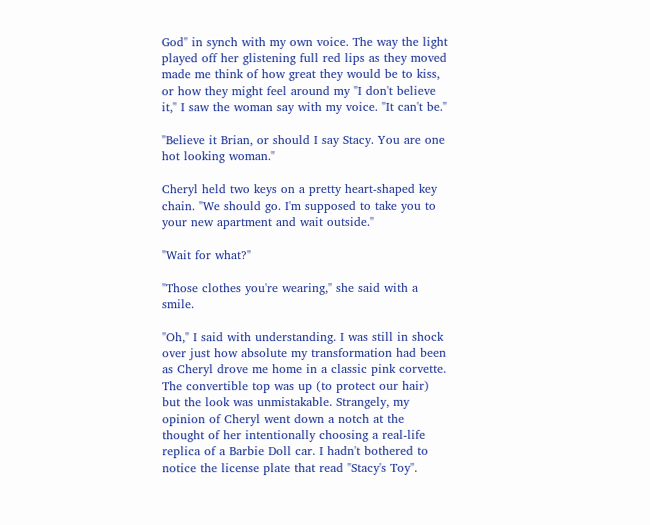God" in synch with my own voice. The way the light played off her glistening full red lips as they moved made me think of how great they would be to kiss, or how they might feel around my "I don't believe it," I saw the woman say with my voice. "It can't be."

"Believe it Brian, or should I say Stacy. You are one hot looking woman."

Cheryl held two keys on a pretty heart-shaped key chain. "We should go. I'm supposed to take you to your new apartment and wait outside."

"Wait for what?"

"Those clothes you're wearing," she said with a smile.

"Oh," I said with understanding. I was still in shock over just how absolute my transformation had been as Cheryl drove me home in a classic pink corvette. The convertible top was up (to protect our hair) but the look was unmistakable. Strangely, my opinion of Cheryl went down a notch at the thought of her intentionally choosing a real-life replica of a Barbie Doll car. I hadn't bothered to notice the license plate that read "Stacy's Toy".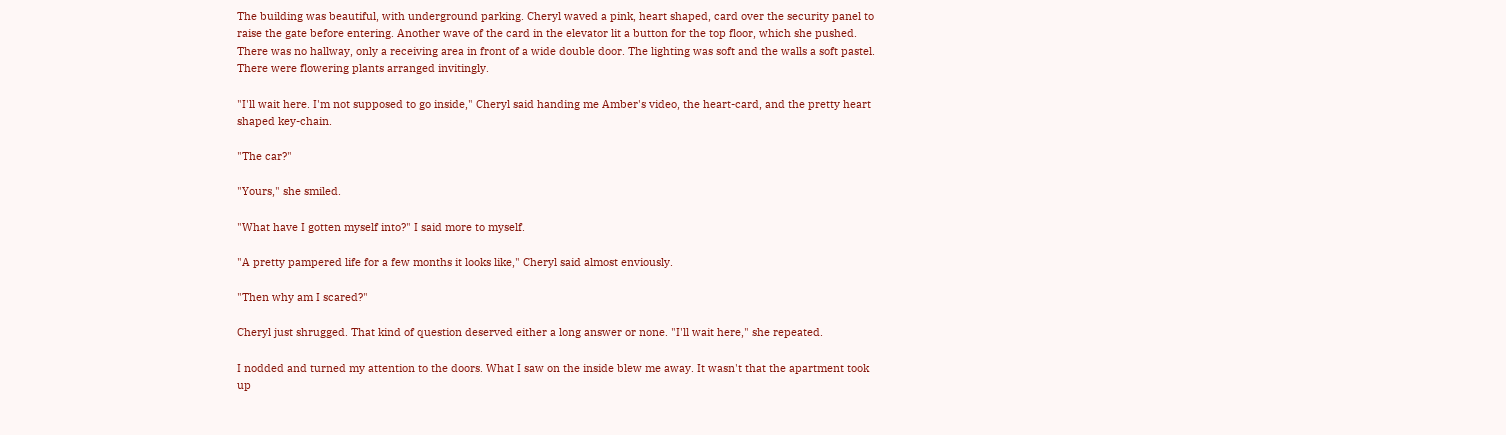The building was beautiful, with underground parking. Cheryl waved a pink, heart shaped, card over the security panel to raise the gate before entering. Another wave of the card in the elevator lit a button for the top floor, which she pushed. There was no hallway, only a receiving area in front of a wide double door. The lighting was soft and the walls a soft pastel. There were flowering plants arranged invitingly.

"I'll wait here. I'm not supposed to go inside," Cheryl said handing me Amber's video, the heart-card, and the pretty heart shaped key-chain.

"The car?"

"Yours," she smiled.

"What have I gotten myself into?" I said more to myself.

"A pretty pampered life for a few months it looks like," Cheryl said almost enviously.

"Then why am I scared?"

Cheryl just shrugged. That kind of question deserved either a long answer or none. "I'll wait here," she repeated.

I nodded and turned my attention to the doors. What I saw on the inside blew me away. It wasn't that the apartment took up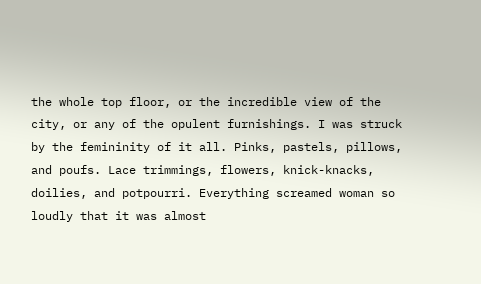the whole top floor, or the incredible view of the city, or any of the opulent furnishings. I was struck by the femininity of it all. Pinks, pastels, pillows, and poufs. Lace trimmings, flowers, knick-knacks, doilies, and potpourri. Everything screamed woman so loudly that it was almost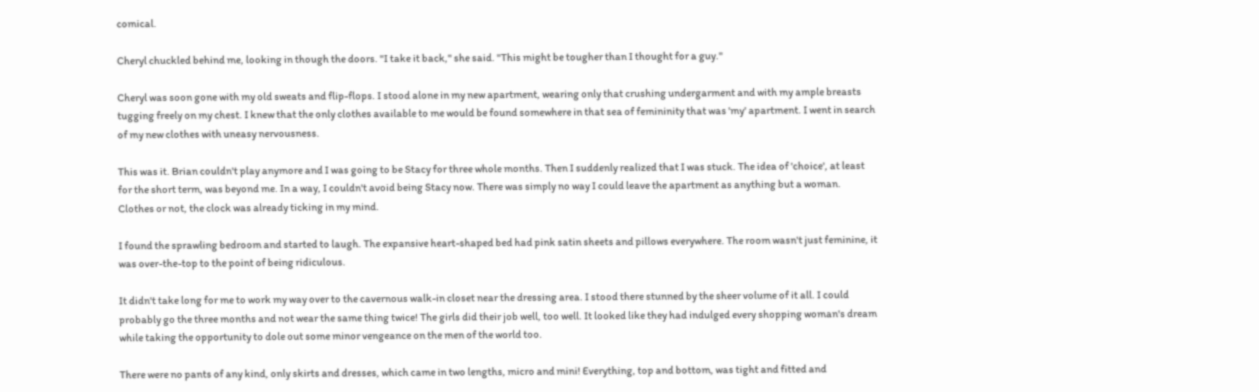comical.

Cheryl chuckled behind me, looking in though the doors. "I take it back," she said. "This might be tougher than I thought for a guy."

Cheryl was soon gone with my old sweats and flip-flops. I stood alone in my new apartment, wearing only that crushing undergarment and with my ample breasts tugging freely on my chest. I knew that the only clothes available to me would be found somewhere in that sea of femininity that was 'my' apartment. I went in search of my new clothes with uneasy nervousness.

This was it. Brian couldn't play anymore and I was going to be Stacy for three whole months. Then I suddenly realized that I was stuck. The idea of 'choice', at least for the short term, was beyond me. In a way, I couldn't avoid being Stacy now. There was simply no way I could leave the apartment as anything but a woman. Clothes or not, the clock was already ticking in my mind.

I found the sprawling bedroom and started to laugh. The expansive heart-shaped bed had pink satin sheets and pillows everywhere. The room wasn't just feminine, it was over-the-top to the point of being ridiculous.

It didn't take long for me to work my way over to the cavernous walk-in closet near the dressing area. I stood there stunned by the sheer volume of it all. I could probably go the three months and not wear the same thing twice! The girls did their job well, too well. It looked like they had indulged every shopping woman's dream while taking the opportunity to dole out some minor vengeance on the men of the world too.

There were no pants of any kind, only skirts and dresses, which came in two lengths, micro and mini! Everything, top and bottom, was tight and fitted and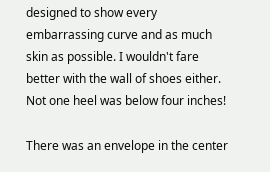designed to show every embarrassing curve and as much skin as possible. I wouldn't fare better with the wall of shoes either. Not one heel was below four inches!

There was an envelope in the center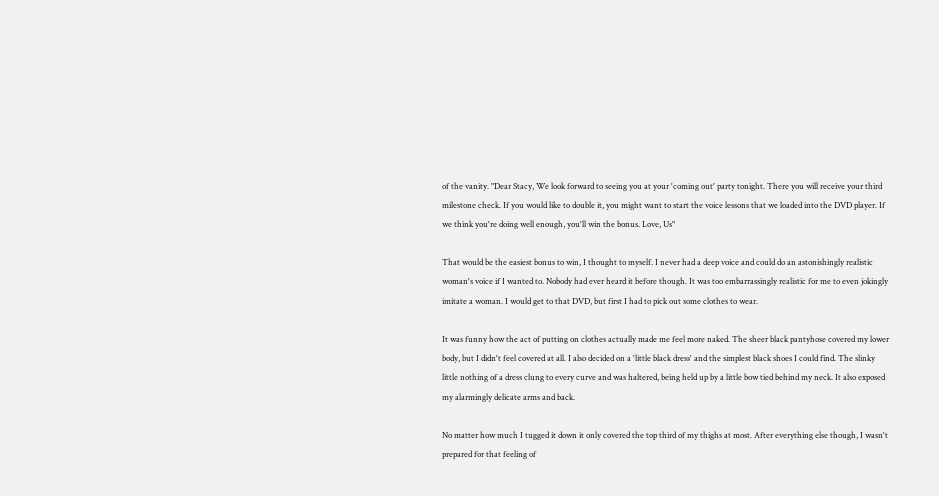of the vanity. "Dear Stacy, We look forward to seeing you at your 'coming out' party tonight. There you will receive your third milestone check. If you would like to double it, you might want to start the voice lessons that we loaded into the DVD player. If we think you're doing well enough, you'll win the bonus. Love, Us"

That would be the easiest bonus to win, I thought to myself. I never had a deep voice and could do an astonishingly realistic woman's voice if I wanted to. Nobody had ever heard it before though. It was too embarrassingly realistic for me to even jokingly imitate a woman. I would get to that DVD, but first I had to pick out some clothes to wear.

It was funny how the act of putting on clothes actually made me feel more naked. The sheer black pantyhose covered my lower body, but I didn't feel covered at all. I also decided on a 'little black dress' and the simplest black shoes I could find. The slinky little nothing of a dress clung to every curve and was haltered, being held up by a little bow tied behind my neck. It also exposed my alarmingly delicate arms and back.

No matter how much I tugged it down it only covered the top third of my thighs at most. After everything else though, I wasn't prepared for that feeling of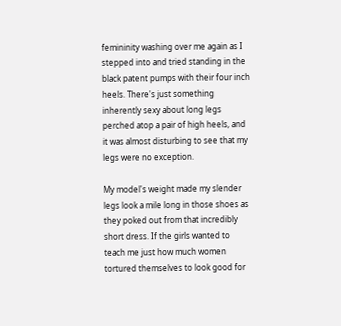femininity washing over me again as I stepped into and tried standing in the black patent pumps with their four inch heels. There's just something inherently sexy about long legs perched atop a pair of high heels, and it was almost disturbing to see that my legs were no exception.

My model's weight made my slender legs look a mile long in those shoes as they poked out from that incredibly short dress. If the girls wanted to teach me just how much women tortured themselves to look good for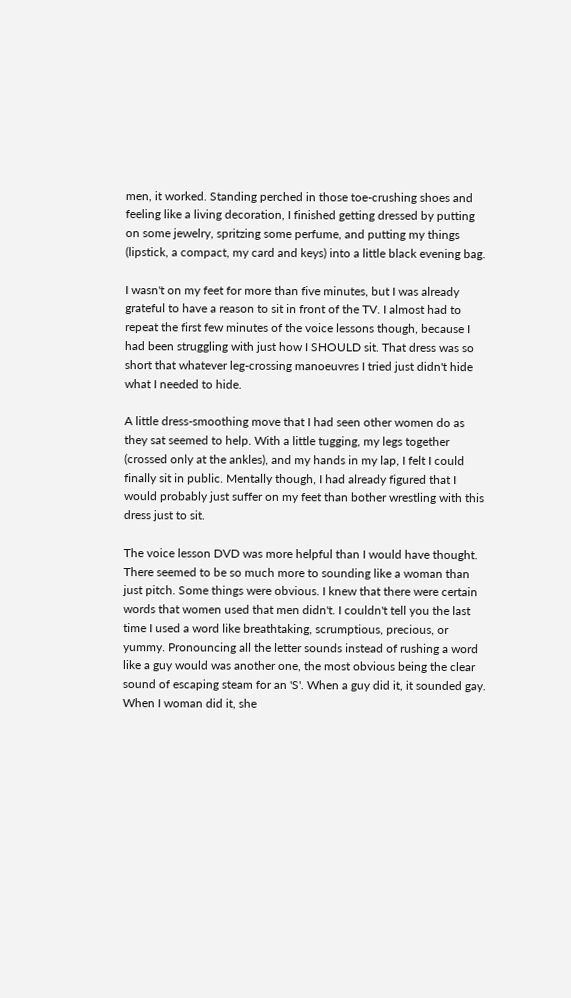men, it worked. Standing perched in those toe-crushing shoes and feeling like a living decoration, I finished getting dressed by putting on some jewelry, spritzing some perfume, and putting my things (lipstick, a compact, my card and keys) into a little black evening bag.

I wasn't on my feet for more than five minutes, but I was already grateful to have a reason to sit in front of the TV. I almost had to repeat the first few minutes of the voice lessons though, because I had been struggling with just how I SHOULD sit. That dress was so short that whatever leg-crossing manoeuvres I tried just didn't hide what I needed to hide.

A little dress-smoothing move that I had seen other women do as they sat seemed to help. With a little tugging, my legs together (crossed only at the ankles), and my hands in my lap, I felt I could finally sit in public. Mentally though, I had already figured that I would probably just suffer on my feet than bother wrestling with this dress just to sit.

The voice lesson DVD was more helpful than I would have thought. There seemed to be so much more to sounding like a woman than just pitch. Some things were obvious. I knew that there were certain words that women used that men didn't. I couldn't tell you the last time I used a word like breathtaking, scrumptious, precious, or yummy. Pronouncing all the letter sounds instead of rushing a word like a guy would was another one, the most obvious being the clear sound of escaping steam for an 'S'. When a guy did it, it sounded gay. When I woman did it, she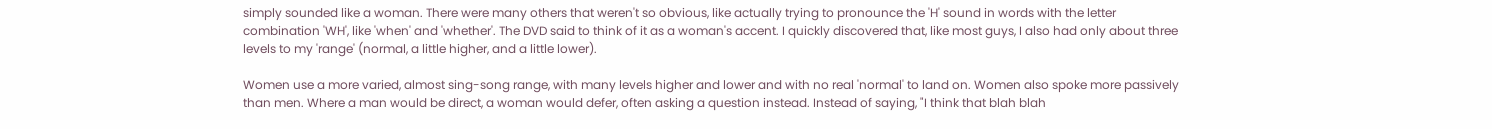simply sounded like a woman. There were many others that weren't so obvious, like actually trying to pronounce the 'H' sound in words with the letter combination 'WH', like 'when' and 'whether'. The DVD said to think of it as a woman's accent. I quickly discovered that, like most guys, I also had only about three levels to my 'range' (normal, a little higher, and a little lower).

Women use a more varied, almost sing-song range, with many levels higher and lower and with no real 'normal' to land on. Women also spoke more passively than men. Where a man would be direct, a woman would defer, often asking a question instead. Instead of saying, "I think that blah blah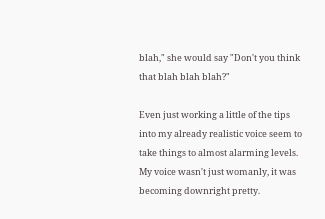blah," she would say "Don't you think that blah blah blah?"

Even just working a little of the tips into my already realistic voice seem to take things to almost alarming levels. My voice wasn't just womanly, it was becoming downright pretty.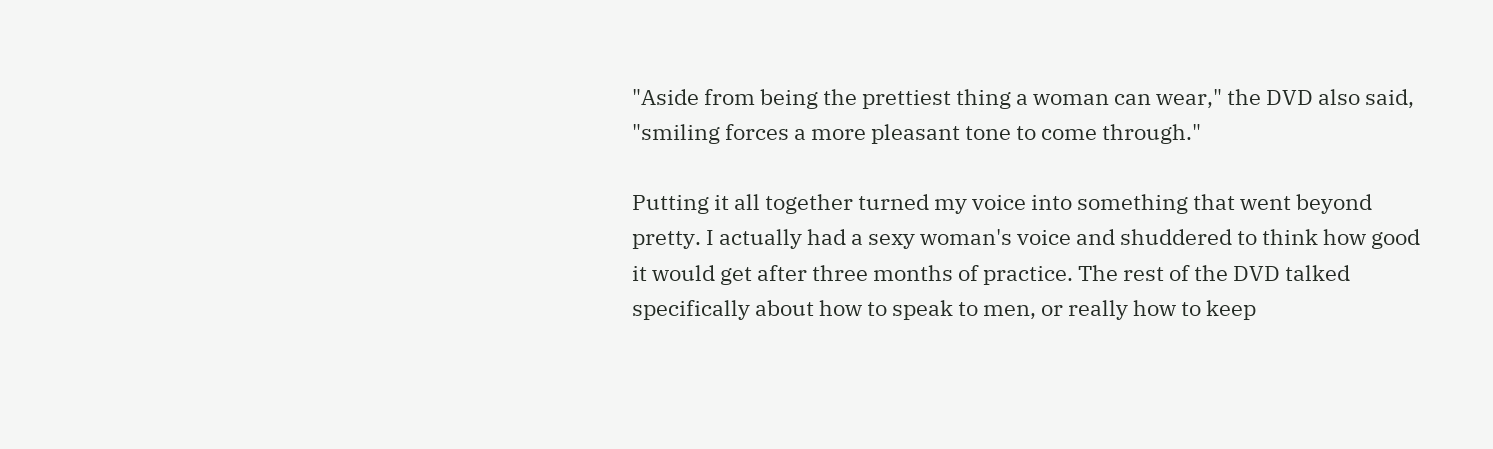"Aside from being the prettiest thing a woman can wear," the DVD also said, "smiling forces a more pleasant tone to come through."

Putting it all together turned my voice into something that went beyond pretty. I actually had a sexy woman's voice and shuddered to think how good it would get after three months of practice. The rest of the DVD talked specifically about how to speak to men, or really how to keep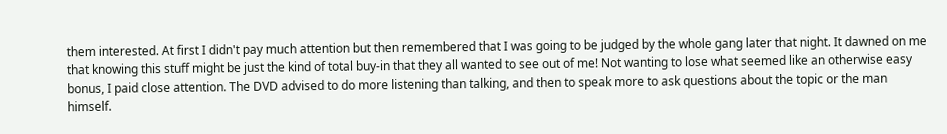them interested. At first I didn't pay much attention but then remembered that I was going to be judged by the whole gang later that night. It dawned on me that knowing this stuff might be just the kind of total buy-in that they all wanted to see out of me! Not wanting to lose what seemed like an otherwise easy bonus, I paid close attention. The DVD advised to do more listening than talking, and then to speak more to ask questions about the topic or the man himself.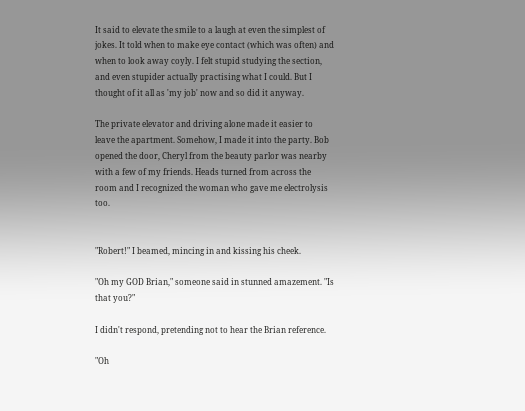It said to elevate the smile to a laugh at even the simplest of jokes. It told when to make eye contact (which was often) and when to look away coyly. I felt stupid studying the section, and even stupider actually practising what I could. But I thought of it all as 'my job' now and so did it anyway.

The private elevator and driving alone made it easier to leave the apartment. Somehow, I made it into the party. Bob opened the door, Cheryl from the beauty parlor was nearby with a few of my friends. Heads turned from across the room and I recognized the woman who gave me electrolysis too.


"Robert!" I beamed, mincing in and kissing his cheek.

"Oh my GOD Brian," someone said in stunned amazement. "Is that you?"

I didn't respond, pretending not to hear the Brian reference.

"Oh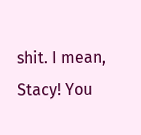shit. I mean, Stacy! You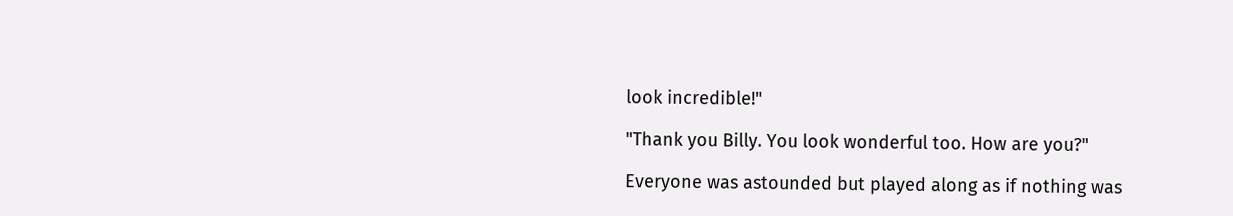look incredible!"

"Thank you Billy. You look wonderful too. How are you?"

Everyone was astounded but played along as if nothing was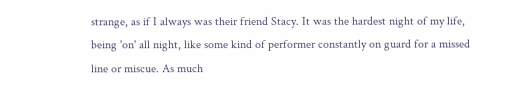strange, as if I always was their friend Stacy. It was the hardest night of my life, being 'on' all night, like some kind of performer constantly on guard for a missed line or miscue. As much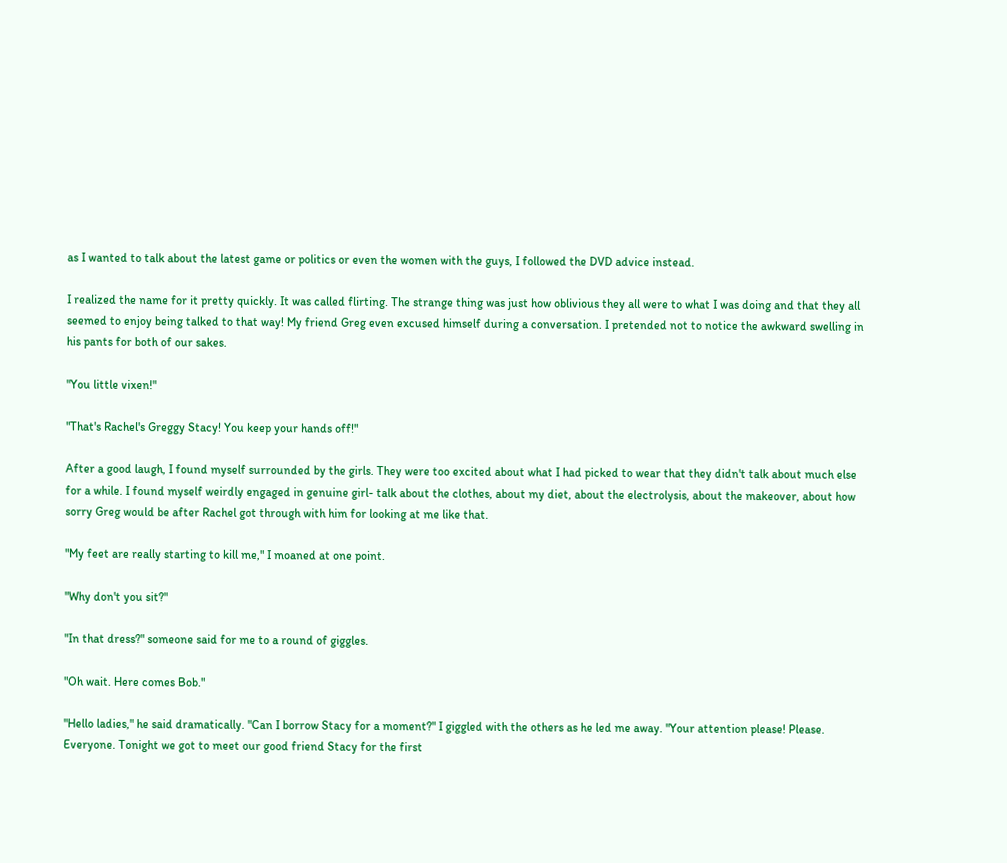as I wanted to talk about the latest game or politics or even the women with the guys, I followed the DVD advice instead.

I realized the name for it pretty quickly. It was called flirting. The strange thing was just how oblivious they all were to what I was doing and that they all seemed to enjoy being talked to that way! My friend Greg even excused himself during a conversation. I pretended not to notice the awkward swelling in his pants for both of our sakes.

"You little vixen!"

"That's Rachel's Greggy Stacy! You keep your hands off!"

After a good laugh, I found myself surrounded by the girls. They were too excited about what I had picked to wear that they didn't talk about much else for a while. I found myself weirdly engaged in genuine girl- talk about the clothes, about my diet, about the electrolysis, about the makeover, about how sorry Greg would be after Rachel got through with him for looking at me like that.

"My feet are really starting to kill me," I moaned at one point.

"Why don't you sit?"

"In that dress?" someone said for me to a round of giggles.

"Oh wait. Here comes Bob."

"Hello ladies," he said dramatically. "Can I borrow Stacy for a moment?" I giggled with the others as he led me away. "Your attention please! Please. Everyone. Tonight we got to meet our good friend Stacy for the first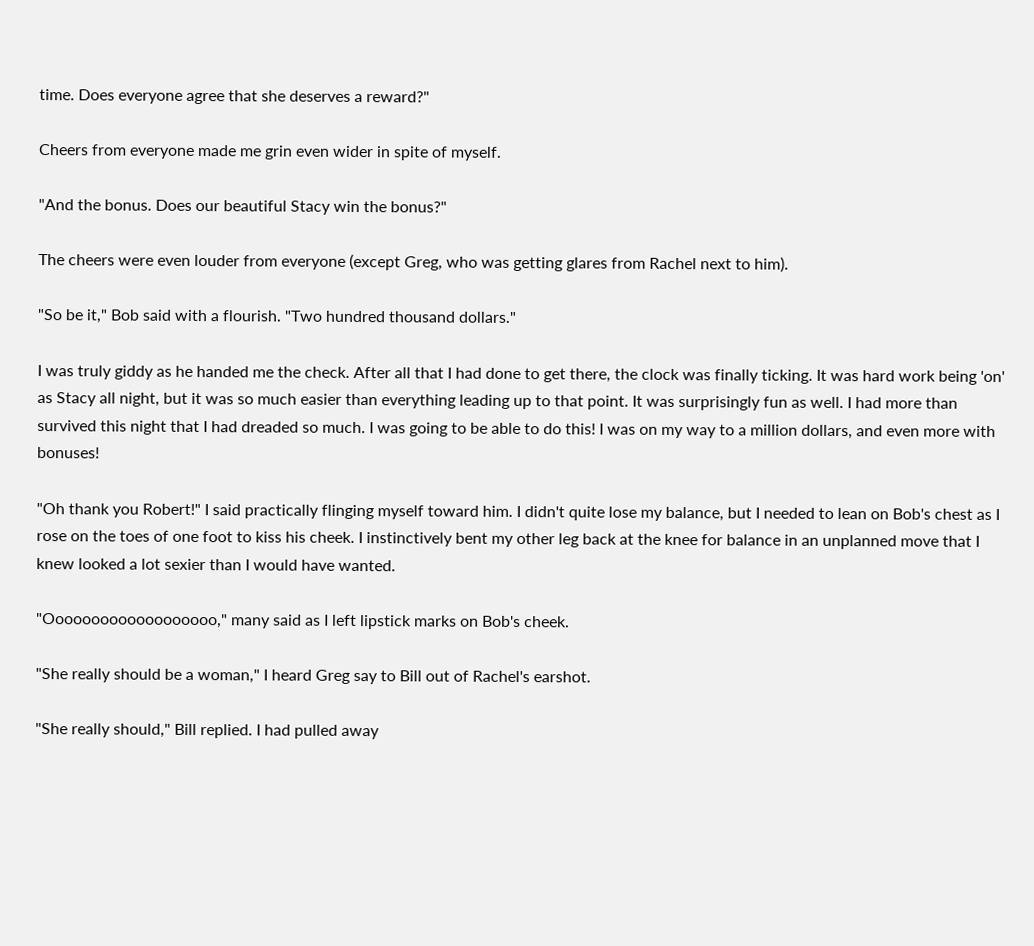time. Does everyone agree that she deserves a reward?"

Cheers from everyone made me grin even wider in spite of myself.

"And the bonus. Does our beautiful Stacy win the bonus?"

The cheers were even louder from everyone (except Greg, who was getting glares from Rachel next to him).

"So be it," Bob said with a flourish. "Two hundred thousand dollars."

I was truly giddy as he handed me the check. After all that I had done to get there, the clock was finally ticking. It was hard work being 'on' as Stacy all night, but it was so much easier than everything leading up to that point. It was surprisingly fun as well. I had more than survived this night that I had dreaded so much. I was going to be able to do this! I was on my way to a million dollars, and even more with bonuses!

"Oh thank you Robert!" I said practically flinging myself toward him. I didn't quite lose my balance, but I needed to lean on Bob's chest as I rose on the toes of one foot to kiss his cheek. I instinctively bent my other leg back at the knee for balance in an unplanned move that I knew looked a lot sexier than I would have wanted.

"Ooooooooooooooooooo," many said as I left lipstick marks on Bob's cheek.

"She really should be a woman," I heard Greg say to Bill out of Rachel's earshot.

"She really should," Bill replied. I had pulled away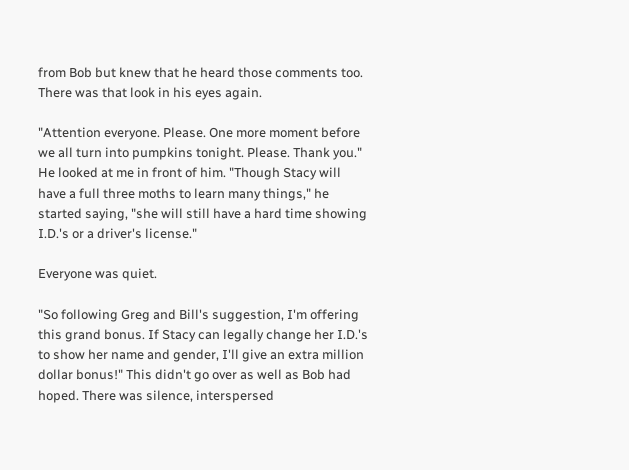from Bob but knew that he heard those comments too. There was that look in his eyes again.

"Attention everyone. Please. One more moment before we all turn into pumpkins tonight. Please. Thank you." He looked at me in front of him. "Though Stacy will have a full three moths to learn many things," he started saying, "she will still have a hard time showing I.D.'s or a driver's license."

Everyone was quiet.

"So following Greg and Bill's suggestion, I'm offering this grand bonus. If Stacy can legally change her I.D.'s to show her name and gender, I'll give an extra million dollar bonus!" This didn't go over as well as Bob had hoped. There was silence, interspersed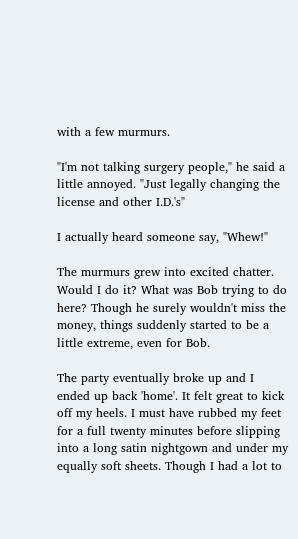with a few murmurs.

"I'm not talking surgery people," he said a little annoyed. "Just legally changing the license and other I.D.'s"

I actually heard someone say, "Whew!"

The murmurs grew into excited chatter. Would I do it? What was Bob trying to do here? Though he surely wouldn't miss the money, things suddenly started to be a little extreme, even for Bob.

The party eventually broke up and I ended up back 'home'. It felt great to kick off my heels. I must have rubbed my feet for a full twenty minutes before slipping into a long satin nightgown and under my equally soft sheets. Though I had a lot to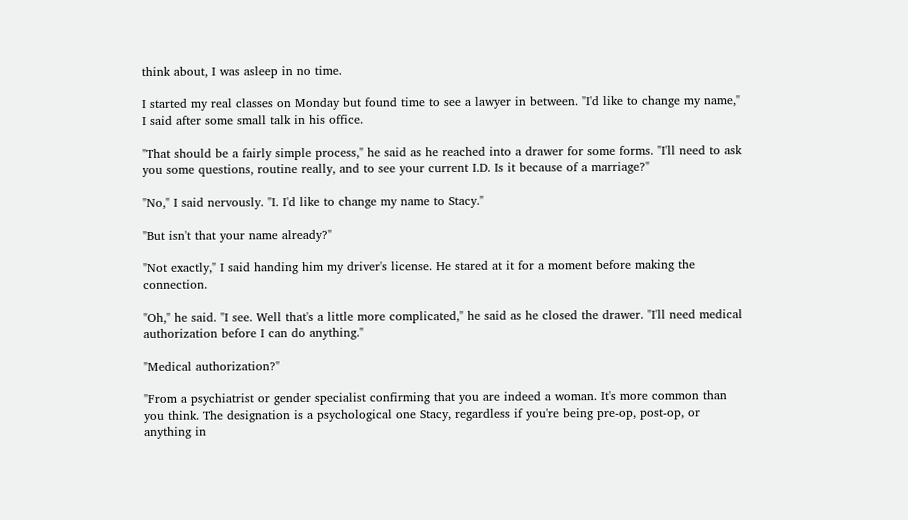think about, I was asleep in no time.

I started my real classes on Monday but found time to see a lawyer in between. "I'd like to change my name," I said after some small talk in his office.

"That should be a fairly simple process," he said as he reached into a drawer for some forms. "I'll need to ask you some questions, routine really, and to see your current I.D. Is it because of a marriage?"

"No," I said nervously. "I. I'd like to change my name to Stacy."

"But isn't that your name already?"

"Not exactly," I said handing him my driver's license. He stared at it for a moment before making the connection.

"Oh," he said. "I see. Well that's a little more complicated," he said as he closed the drawer. "I'll need medical authorization before I can do anything."

"Medical authorization?"

"From a psychiatrist or gender specialist confirming that you are indeed a woman. It's more common than you think. The designation is a psychological one Stacy, regardless if you're being pre-op, post-op, or anything in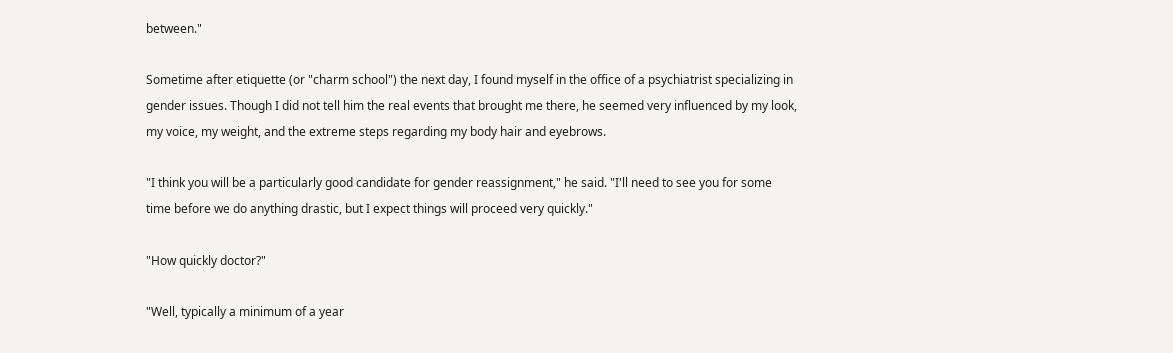between."

Sometime after etiquette (or "charm school") the next day, I found myself in the office of a psychiatrist specializing in gender issues. Though I did not tell him the real events that brought me there, he seemed very influenced by my look, my voice, my weight, and the extreme steps regarding my body hair and eyebrows.

"I think you will be a particularly good candidate for gender reassignment," he said. "I'll need to see you for some time before we do anything drastic, but I expect things will proceed very quickly."

"How quickly doctor?"

"Well, typically a minimum of a year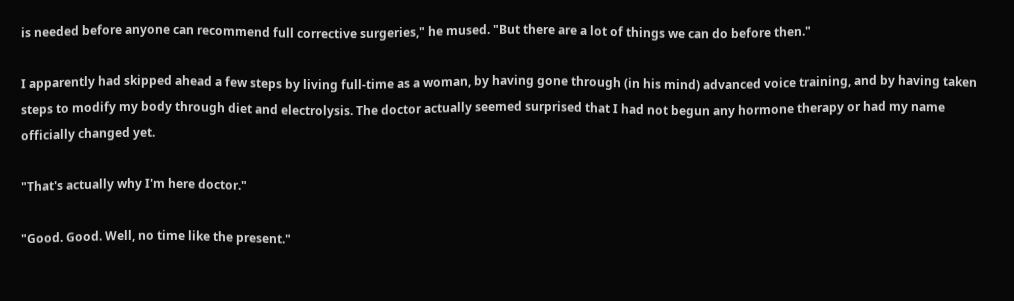is needed before anyone can recommend full corrective surgeries," he mused. "But there are a lot of things we can do before then."

I apparently had skipped ahead a few steps by living full-time as a woman, by having gone through (in his mind) advanced voice training, and by having taken steps to modify my body through diet and electrolysis. The doctor actually seemed surprised that I had not begun any hormone therapy or had my name officially changed yet.

"That's actually why I'm here doctor."

"Good. Good. Well, no time like the present."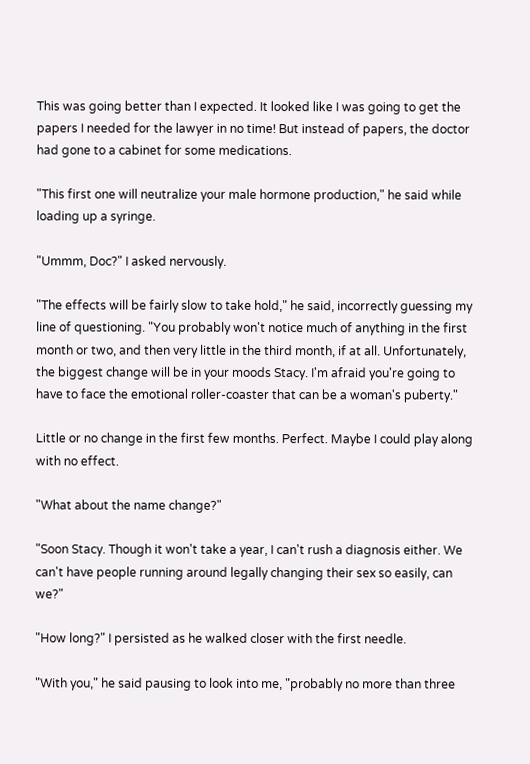This was going better than I expected. It looked like I was going to get the papers I needed for the lawyer in no time! But instead of papers, the doctor had gone to a cabinet for some medications.

"This first one will neutralize your male hormone production," he said while loading up a syringe.

"Ummm, Doc?" I asked nervously.

"The effects will be fairly slow to take hold," he said, incorrectly guessing my line of questioning. "You probably won't notice much of anything in the first month or two, and then very little in the third month, if at all. Unfortunately, the biggest change will be in your moods Stacy. I'm afraid you're going to have to face the emotional roller-coaster that can be a woman's puberty."

Little or no change in the first few months. Perfect. Maybe I could play along with no effect.

"What about the name change?"

"Soon Stacy. Though it won't take a year, I can't rush a diagnosis either. We can't have people running around legally changing their sex so easily, can we?"

"How long?" I persisted as he walked closer with the first needle.

"With you," he said pausing to look into me, "probably no more than three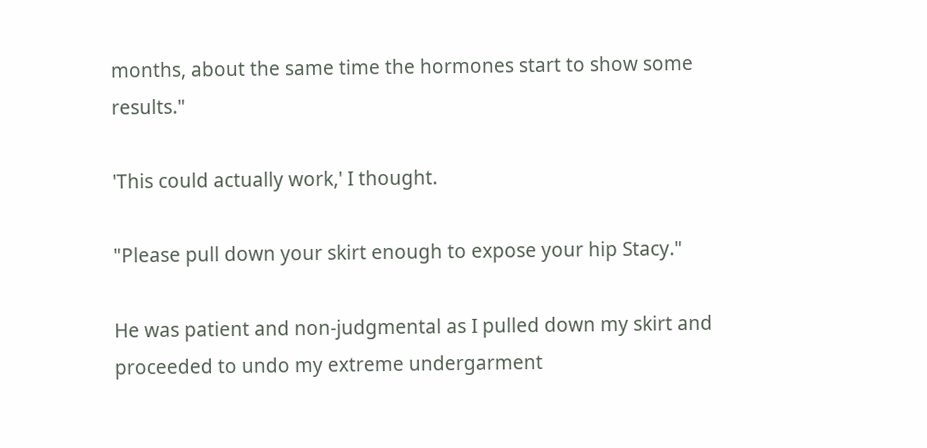months, about the same time the hormones start to show some results."

'This could actually work,' I thought.

"Please pull down your skirt enough to expose your hip Stacy."

He was patient and non-judgmental as I pulled down my skirt and proceeded to undo my extreme undergarment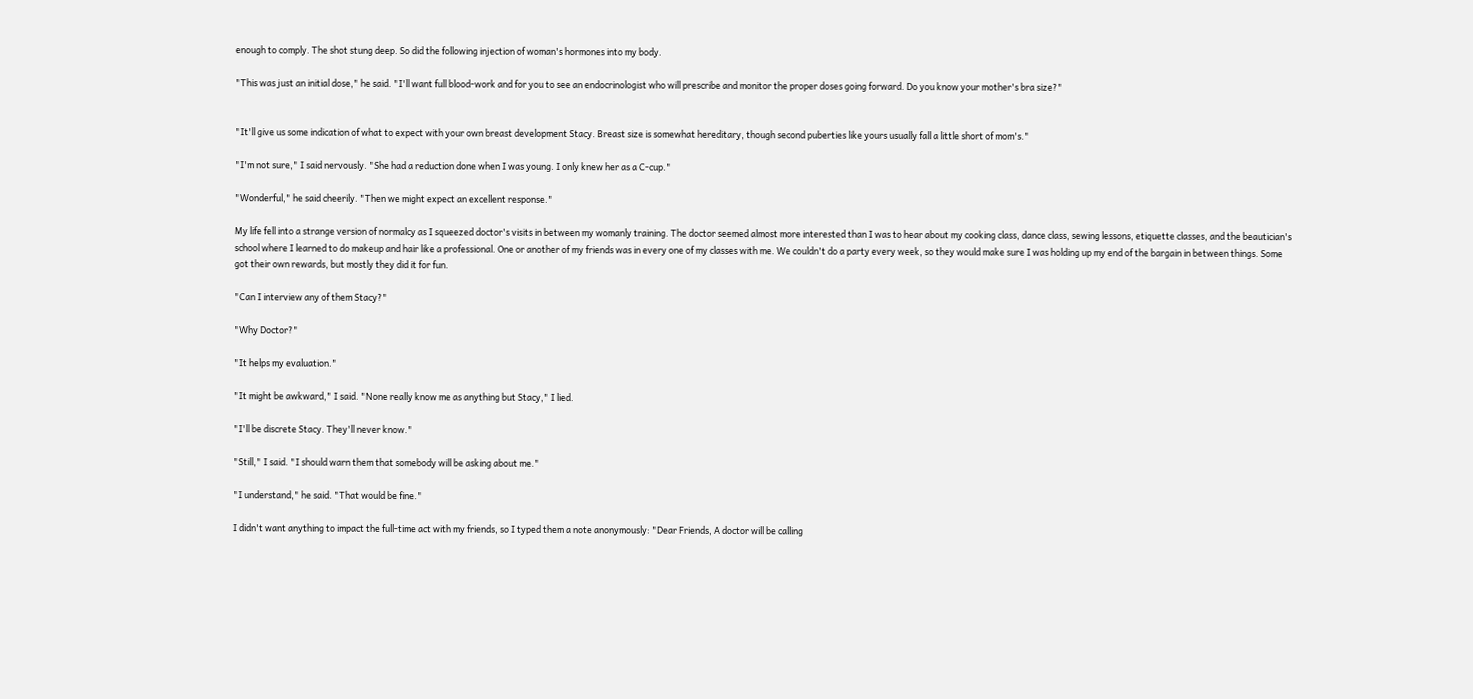enough to comply. The shot stung deep. So did the following injection of woman's hormones into my body.

"This was just an initial dose," he said. "I'll want full blood-work and for you to see an endocrinologist who will prescribe and monitor the proper doses going forward. Do you know your mother's bra size?"


"It'll give us some indication of what to expect with your own breast development Stacy. Breast size is somewhat hereditary, though second puberties like yours usually fall a little short of mom's."

"I'm not sure," I said nervously. "She had a reduction done when I was young. I only knew her as a C-cup."

"Wonderful," he said cheerily. "Then we might expect an excellent response."

My life fell into a strange version of normalcy as I squeezed doctor's visits in between my womanly training. The doctor seemed almost more interested than I was to hear about my cooking class, dance class, sewing lessons, etiquette classes, and the beautician's school where I learned to do makeup and hair like a professional. One or another of my friends was in every one of my classes with me. We couldn't do a party every week, so they would make sure I was holding up my end of the bargain in between things. Some got their own rewards, but mostly they did it for fun.

"Can I interview any of them Stacy?"

"Why Doctor?"

"It helps my evaluation."

"It might be awkward," I said. "None really know me as anything but Stacy," I lied.

"I'll be discrete Stacy. They'll never know."

"Still," I said. "I should warn them that somebody will be asking about me."

"I understand," he said. "That would be fine."

I didn't want anything to impact the full-time act with my friends, so I typed them a note anonymously: "Dear Friends, A doctor will be calling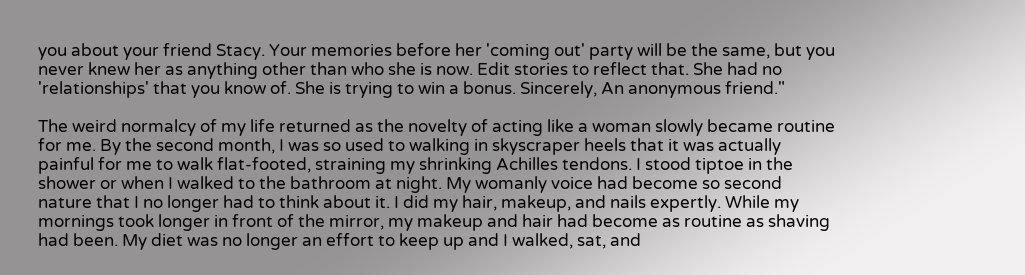you about your friend Stacy. Your memories before her 'coming out' party will be the same, but you never knew her as anything other than who she is now. Edit stories to reflect that. She had no 'relationships' that you know of. She is trying to win a bonus. Sincerely, An anonymous friend."

The weird normalcy of my life returned as the novelty of acting like a woman slowly became routine for me. By the second month, I was so used to walking in skyscraper heels that it was actually painful for me to walk flat-footed, straining my shrinking Achilles tendons. I stood tiptoe in the shower or when I walked to the bathroom at night. My womanly voice had become so second nature that I no longer had to think about it. I did my hair, makeup, and nails expertly. While my mornings took longer in front of the mirror, my makeup and hair had become as routine as shaving had been. My diet was no longer an effort to keep up and I walked, sat, and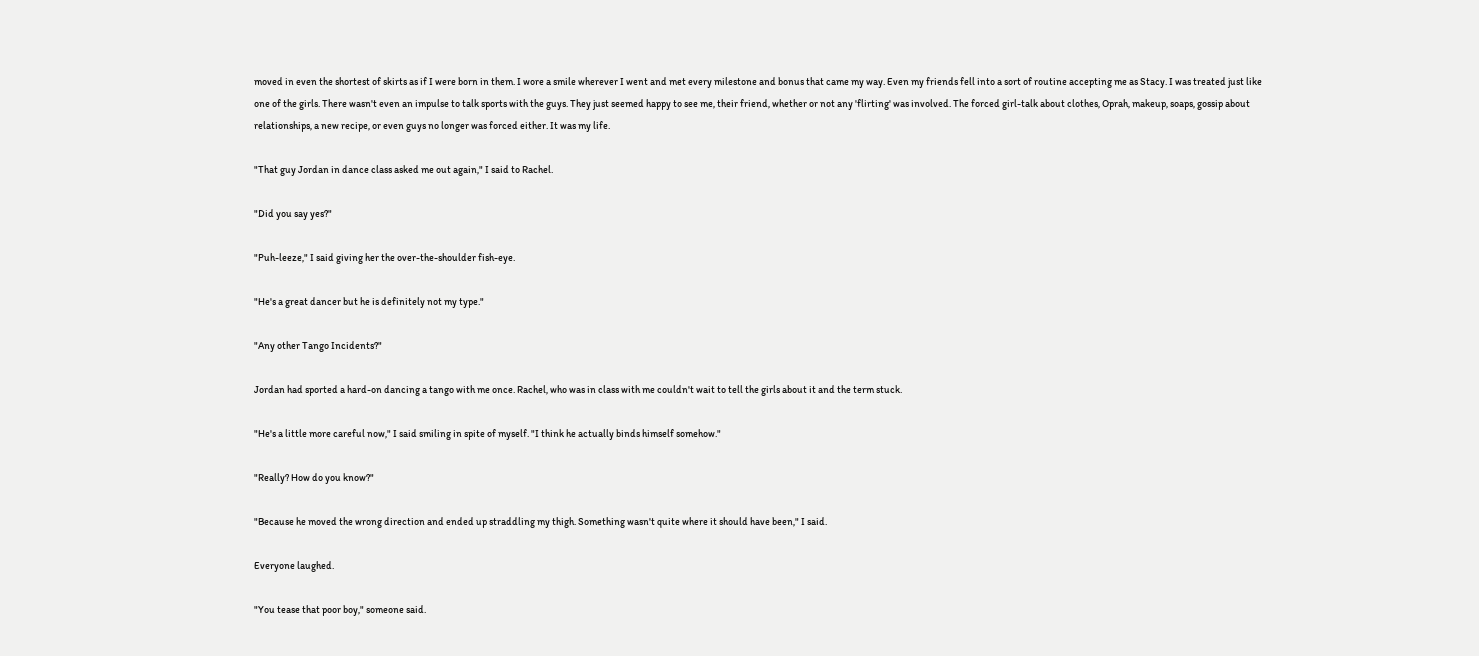moved in even the shortest of skirts as if I were born in them. I wore a smile wherever I went and met every milestone and bonus that came my way. Even my friends fell into a sort of routine accepting me as Stacy. I was treated just like one of the girls. There wasn't even an impulse to talk sports with the guys. They just seemed happy to see me, their friend, whether or not any 'flirting' was involved. The forced girl-talk about clothes, Oprah, makeup, soaps, gossip about relationships, a new recipe, or even guys no longer was forced either. It was my life.

"That guy Jordan in dance class asked me out again," I said to Rachel.

"Did you say yes?"

"Puh-leeze," I said giving her the over-the-shoulder fish-eye.

"He's a great dancer but he is definitely not my type."

"Any other Tango Incidents?"

Jordan had sported a hard-on dancing a tango with me once. Rachel, who was in class with me couldn't wait to tell the girls about it and the term stuck.

"He's a little more careful now," I said smiling in spite of myself. "I think he actually binds himself somehow."

"Really? How do you know?"

"Because he moved the wrong direction and ended up straddling my thigh. Something wasn't quite where it should have been," I said.

Everyone laughed.

"You tease that poor boy," someone said.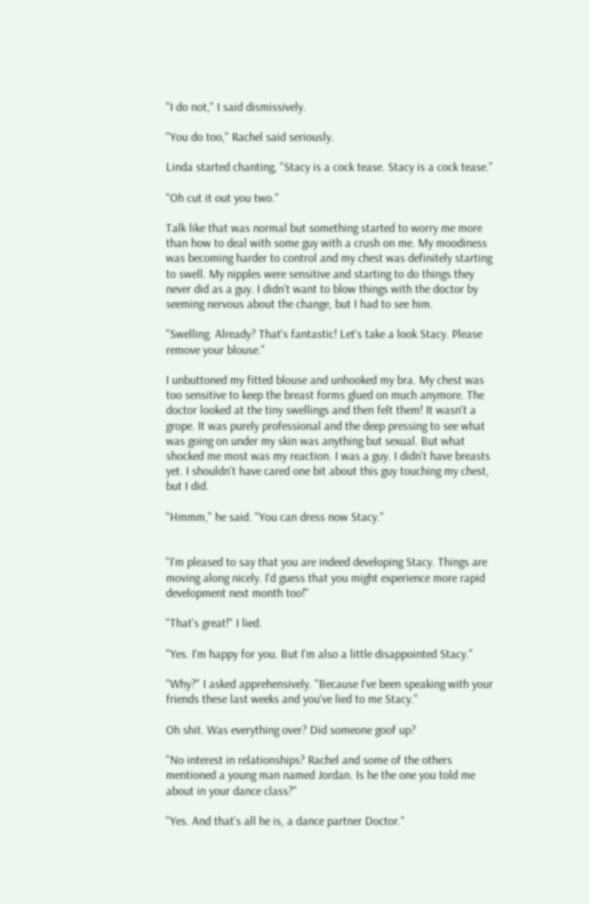"I do not," I said dismissively.

"You do too," Rachel said seriously.

Linda started chanting, "Stacy is a cock tease. Stacy is a cock tease."

"Oh cut it out you two."

Talk like that was normal but something started to worry me more than how to deal with some guy with a crush on me. My moodiness was becoming harder to control and my chest was definitely starting to swell. My nipples were sensitive and starting to do things they never did as a guy. I didn't want to blow things with the doctor by seeming nervous about the change, but I had to see him.

"Swelling. Already? That's fantastic! Let's take a look Stacy. Please remove your blouse."

I unbuttoned my fitted blouse and unhooked my bra. My chest was too sensitive to keep the breast forms glued on much anymore. The doctor looked at the tiny swellings and then felt them! It wasn't a grope. It was purely professional and the deep pressing to see what was going on under my skin was anything but sexual. But what shocked me most was my reaction. I was a guy. I didn't have breasts yet. I shouldn't have cared one bit about this guy touching my chest, but I did.

"Hmmm," he said. "You can dress now Stacy."


"I'm pleased to say that you are indeed developing Stacy. Things are moving along nicely. I'd guess that you might experience more rapid development next month too!"

"That's great!" I lied.

"Yes. I'm happy for you. But I'm also a little disappointed Stacy."

"Why?" I asked apprehensively. "Because I've been speaking with your friends these last weeks and you've lied to me Stacy."

Oh shit. Was everything over? Did someone goof up?

"No interest in relationships? Rachel and some of the others mentioned a young man named Jordan. Is he the one you told me about in your dance class?"

"Yes. And that's all he is, a dance partner Doctor."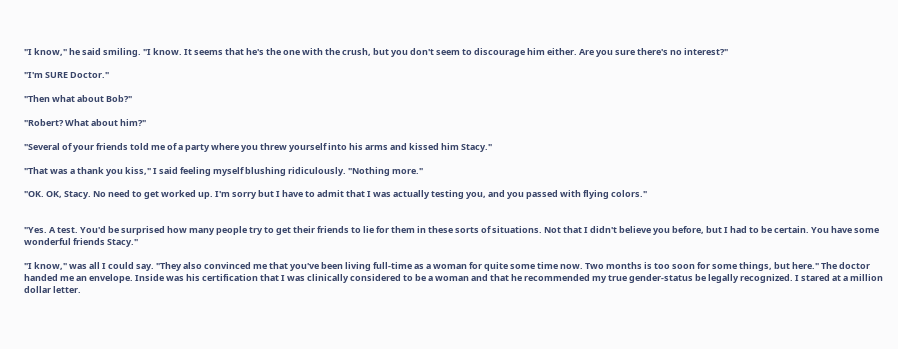"I know," he said smiling. "I know. It seems that he's the one with the crush, but you don't seem to discourage him either. Are you sure there's no interest?"

"I'm SURE Doctor."

"Then what about Bob?"

"Robert? What about him?"

"Several of your friends told me of a party where you threw yourself into his arms and kissed him Stacy."

"That was a thank you kiss," I said feeling myself blushing ridiculously. "Nothing more."

"OK. OK, Stacy. No need to get worked up. I'm sorry but I have to admit that I was actually testing you, and you passed with flying colors."


"Yes. A test. You'd be surprised how many people try to get their friends to lie for them in these sorts of situations. Not that I didn't believe you before, but I had to be certain. You have some wonderful friends Stacy."

"I know," was all I could say. "They also convinced me that you've been living full-time as a woman for quite some time now. Two months is too soon for some things, but here." The doctor handed me an envelope. Inside was his certification that I was clinically considered to be a woman and that he recommended my true gender-status be legally recognized. I stared at a million dollar letter.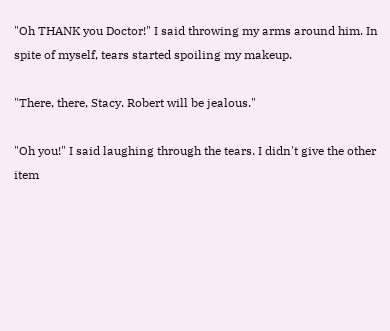"Oh THANK you Doctor!" I said throwing my arms around him. In spite of myself, tears started spoiling my makeup.

"There, there, Stacy. Robert will be jealous."

"Oh you!" I said laughing through the tears. I didn't give the other item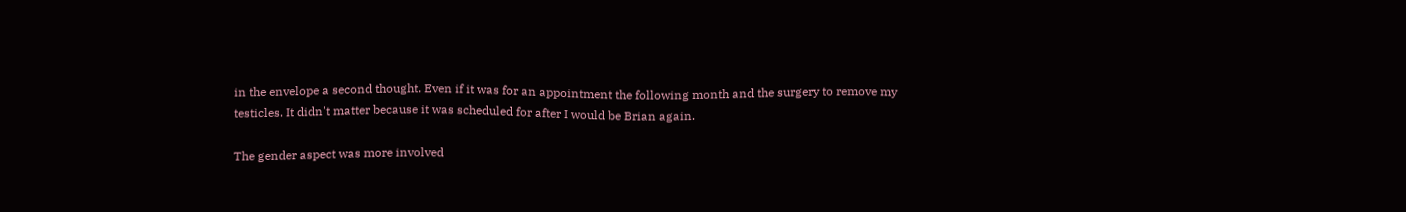in the envelope a second thought. Even if it was for an appointment the following month and the surgery to remove my testicles. It didn't matter because it was scheduled for after I would be Brian again.

The gender aspect was more involved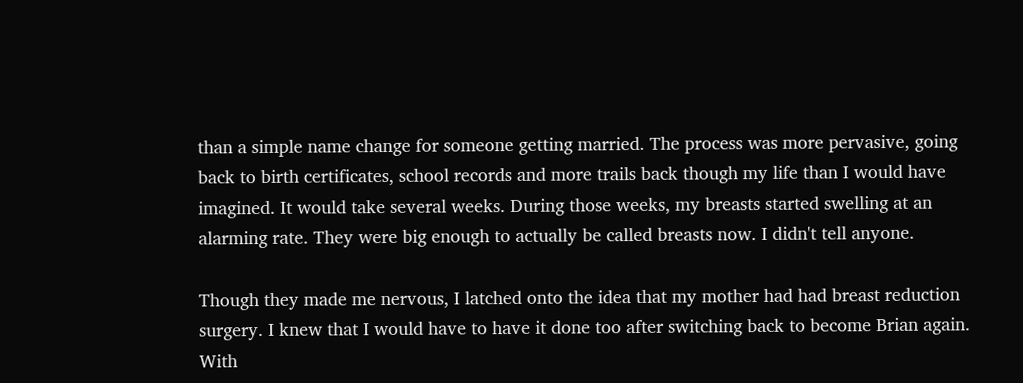than a simple name change for someone getting married. The process was more pervasive, going back to birth certificates, school records and more trails back though my life than I would have imagined. It would take several weeks. During those weeks, my breasts started swelling at an alarming rate. They were big enough to actually be called breasts now. I didn't tell anyone.

Though they made me nervous, I latched onto the idea that my mother had had breast reduction surgery. I knew that I would have to have it done too after switching back to become Brian again. With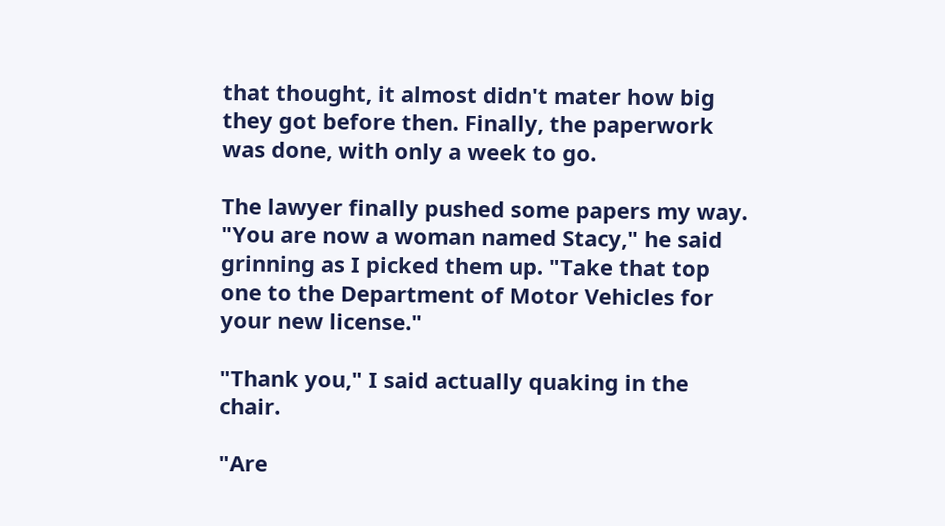that thought, it almost didn't mater how big they got before then. Finally, the paperwork was done, with only a week to go.

The lawyer finally pushed some papers my way. "You are now a woman named Stacy," he said grinning as I picked them up. "Take that top one to the Department of Motor Vehicles for your new license."

"Thank you," I said actually quaking in the chair.

"Are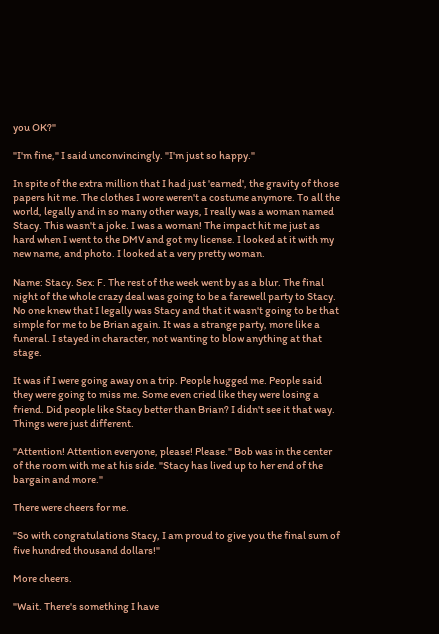you OK?"

"I'm fine," I said unconvincingly. "I'm just so happy."

In spite of the extra million that I had just 'earned', the gravity of those papers hit me. The clothes I wore weren't a costume anymore. To all the world, legally and in so many other ways, I really was a woman named Stacy. This wasn't a joke. I was a woman! The impact hit me just as hard when I went to the DMV and got my license. I looked at it with my new name, and photo. I looked at a very pretty woman.

Name: Stacy. Sex: F. The rest of the week went by as a blur. The final night of the whole crazy deal was going to be a farewell party to Stacy. No one knew that I legally was Stacy and that it wasn't going to be that simple for me to be Brian again. It was a strange party, more like a funeral. I stayed in character, not wanting to blow anything at that stage.

It was if I were going away on a trip. People hugged me. People said they were going to miss me. Some even cried like they were losing a friend. Did people like Stacy better than Brian? I didn't see it that way. Things were just different.

"Attention! Attention everyone, please! Please." Bob was in the center of the room with me at his side. "Stacy has lived up to her end of the bargain and more."

There were cheers for me.

"So with congratulations Stacy, I am proud to give you the final sum of five hundred thousand dollars!"

More cheers.

"Wait. There's something I have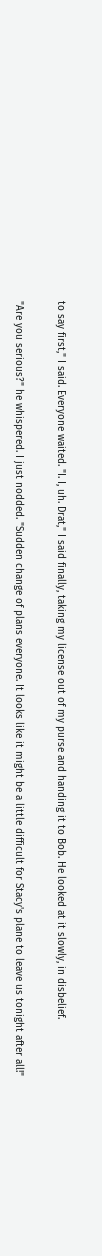to say first," I said. Everyone waited. "I. I, uh. Drat," I said finally, taking my license out of my purse and handing it to Bob. He looked at it slowly, in disbelief.

"Are you serious?" he whispered. I just nodded. "Sudden change of plans everyone. It looks like it might be a little difficult for Stacy's plane to leave us tonight after all!"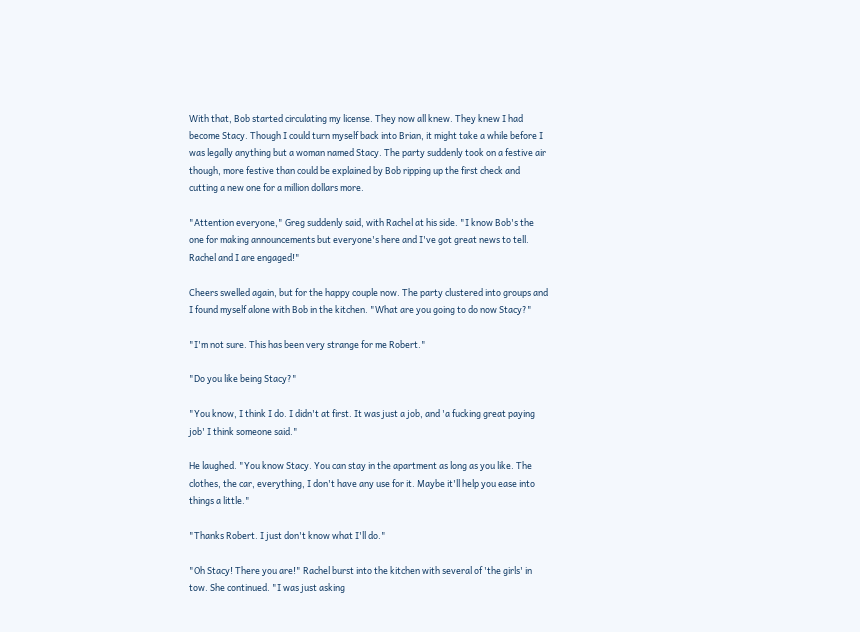With that, Bob started circulating my license. They now all knew. They knew I had become Stacy. Though I could turn myself back into Brian, it might take a while before I was legally anything but a woman named Stacy. The party suddenly took on a festive air though, more festive than could be explained by Bob ripping up the first check and cutting a new one for a million dollars more.

"Attention everyone," Greg suddenly said, with Rachel at his side. "I know Bob's the one for making announcements but everyone's here and I've got great news to tell. Rachel and I are engaged!"

Cheers swelled again, but for the happy couple now. The party clustered into groups and I found myself alone with Bob in the kitchen. "What are you going to do now Stacy?"

"I'm not sure. This has been very strange for me Robert."

"Do you like being Stacy?"

"You know, I think I do. I didn't at first. It was just a job, and 'a fucking great paying job' I think someone said."

He laughed. "You know Stacy. You can stay in the apartment as long as you like. The clothes, the car, everything, I don't have any use for it. Maybe it'll help you ease into things a little."

"Thanks Robert. I just don't know what I'll do."

"Oh Stacy! There you are!" Rachel burst into the kitchen with several of 'the girls' in tow. She continued. "I was just asking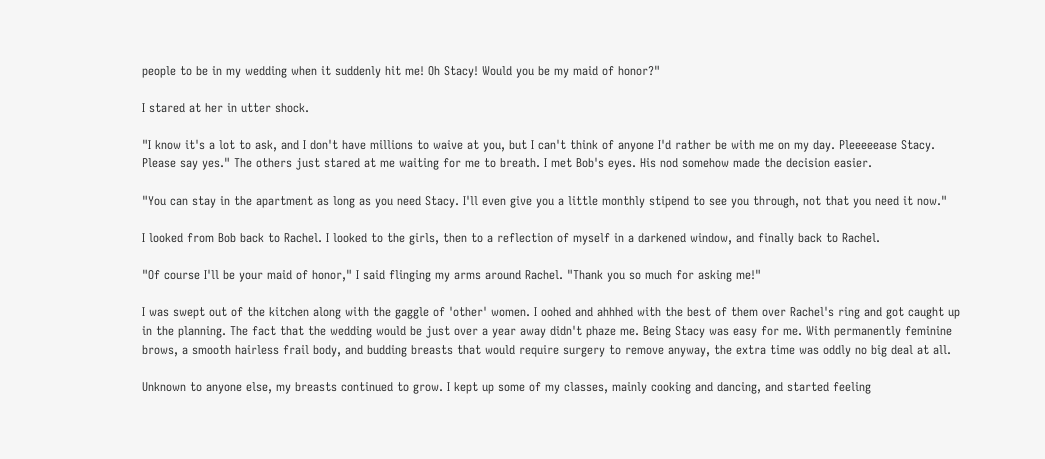people to be in my wedding when it suddenly hit me! Oh Stacy! Would you be my maid of honor?"

I stared at her in utter shock.

"I know it's a lot to ask, and I don't have millions to waive at you, but I can't think of anyone I'd rather be with me on my day. Pleeeeease Stacy. Please say yes." The others just stared at me waiting for me to breath. I met Bob's eyes. His nod somehow made the decision easier.

"You can stay in the apartment as long as you need Stacy. I'll even give you a little monthly stipend to see you through, not that you need it now."

I looked from Bob back to Rachel. I looked to the girls, then to a reflection of myself in a darkened window, and finally back to Rachel.

"Of course I'll be your maid of honor," I said flinging my arms around Rachel. "Thank you so much for asking me!"

I was swept out of the kitchen along with the gaggle of 'other' women. I oohed and ahhhed with the best of them over Rachel's ring and got caught up in the planning. The fact that the wedding would be just over a year away didn't phaze me. Being Stacy was easy for me. With permanently feminine brows, a smooth hairless frail body, and budding breasts that would require surgery to remove anyway, the extra time was oddly no big deal at all.

Unknown to anyone else, my breasts continued to grow. I kept up some of my classes, mainly cooking and dancing, and started feeling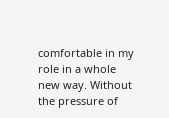comfortable in my role in a whole new way. Without the pressure of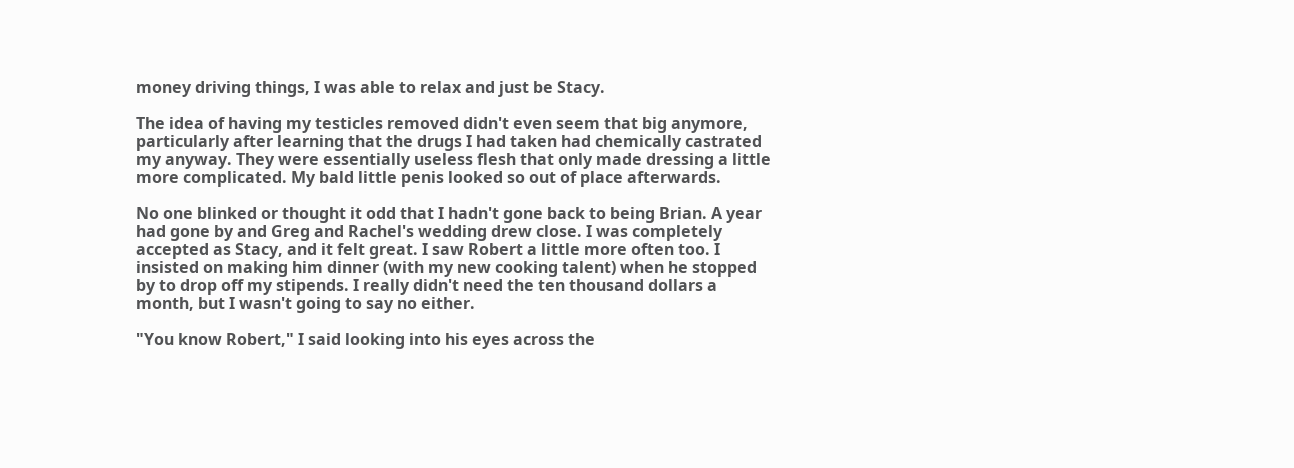money driving things, I was able to relax and just be Stacy.

The idea of having my testicles removed didn't even seem that big anymore, particularly after learning that the drugs I had taken had chemically castrated my anyway. They were essentially useless flesh that only made dressing a little more complicated. My bald little penis looked so out of place afterwards.

No one blinked or thought it odd that I hadn't gone back to being Brian. A year had gone by and Greg and Rachel's wedding drew close. I was completely accepted as Stacy, and it felt great. I saw Robert a little more often too. I insisted on making him dinner (with my new cooking talent) when he stopped by to drop off my stipends. I really didn't need the ten thousand dollars a month, but I wasn't going to say no either.

"You know Robert," I said looking into his eyes across the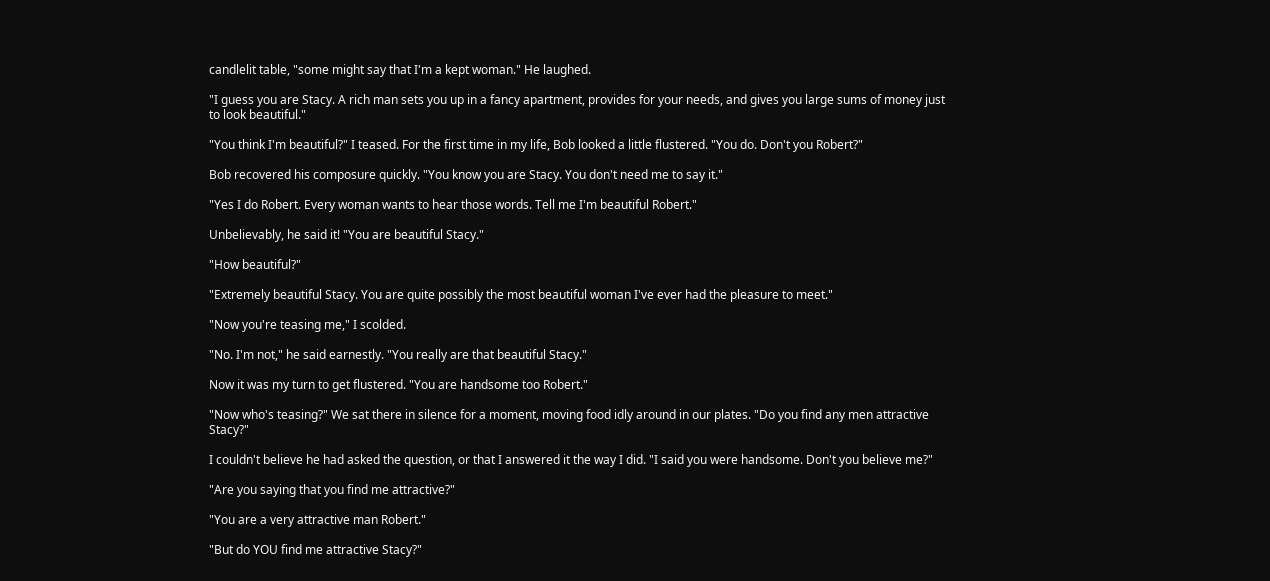candlelit table, "some might say that I'm a kept woman." He laughed.

"I guess you are Stacy. A rich man sets you up in a fancy apartment, provides for your needs, and gives you large sums of money just to look beautiful."

"You think I'm beautiful?" I teased. For the first time in my life, Bob looked a little flustered. "You do. Don't you Robert?"

Bob recovered his composure quickly. "You know you are Stacy. You don't need me to say it."

"Yes I do Robert. Every woman wants to hear those words. Tell me I'm beautiful Robert."

Unbelievably, he said it! "You are beautiful Stacy."

"How beautiful?"

"Extremely beautiful Stacy. You are quite possibly the most beautiful woman I've ever had the pleasure to meet."

"Now you're teasing me," I scolded.

"No. I'm not," he said earnestly. "You really are that beautiful Stacy."

Now it was my turn to get flustered. "You are handsome too Robert."

"Now who's teasing?" We sat there in silence for a moment, moving food idly around in our plates. "Do you find any men attractive Stacy?"

I couldn't believe he had asked the question, or that I answered it the way I did. "I said you were handsome. Don't you believe me?"

"Are you saying that you find me attractive?"

"You are a very attractive man Robert."

"But do YOU find me attractive Stacy?"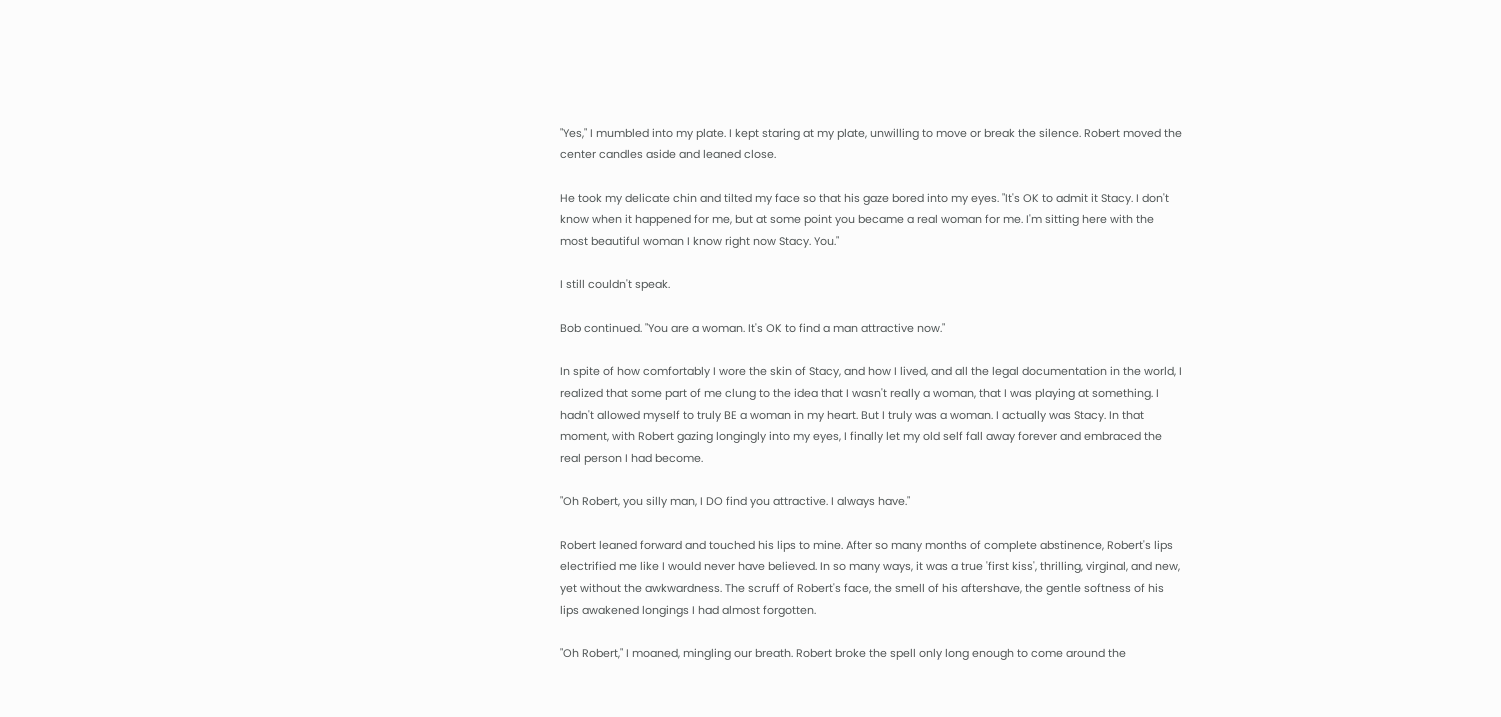"Yes," I mumbled into my plate. I kept staring at my plate, unwilling to move or break the silence. Robert moved the center candles aside and leaned close.

He took my delicate chin and tilted my face so that his gaze bored into my eyes. "It's OK to admit it Stacy. I don't know when it happened for me, but at some point you became a real woman for me. I'm sitting here with the most beautiful woman I know right now Stacy. You."

I still couldn't speak.

Bob continued. "You are a woman. It's OK to find a man attractive now."

In spite of how comfortably I wore the skin of Stacy, and how I lived, and all the legal documentation in the world, I realized that some part of me clung to the idea that I wasn't really a woman, that I was playing at something. I hadn't allowed myself to truly BE a woman in my heart. But I truly was a woman. I actually was Stacy. In that moment, with Robert gazing longingly into my eyes, I finally let my old self fall away forever and embraced the real person I had become.

"Oh Robert, you silly man, I DO find you attractive. I always have."

Robert leaned forward and touched his lips to mine. After so many months of complete abstinence, Robert's lips electrified me like I would never have believed. In so many ways, it was a true 'first kiss', thrilling, virginal, and new, yet without the awkwardness. The scruff of Robert's face, the smell of his aftershave, the gentle softness of his lips awakened longings I had almost forgotten.

"Oh Robert," I moaned, mingling our breath. Robert broke the spell only long enough to come around the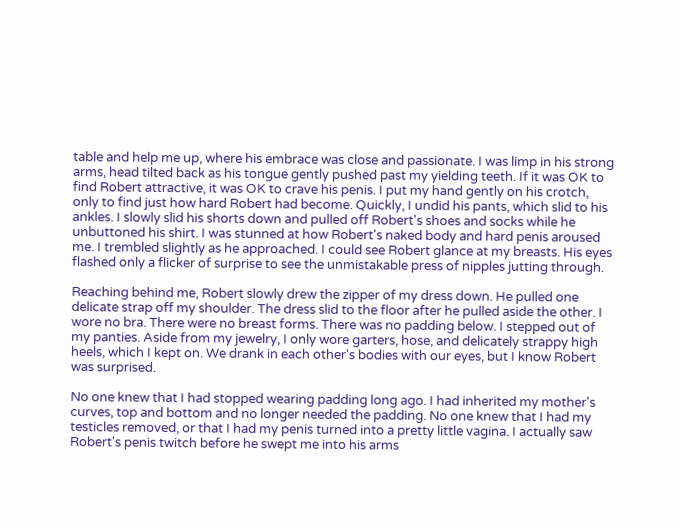table and help me up, where his embrace was close and passionate. I was limp in his strong arms, head tilted back as his tongue gently pushed past my yielding teeth. If it was OK to find Robert attractive, it was OK to crave his penis. I put my hand gently on his crotch, only to find just how hard Robert had become. Quickly, I undid his pants, which slid to his ankles. I slowly slid his shorts down and pulled off Robert's shoes and socks while he unbuttoned his shirt. I was stunned at how Robert's naked body and hard penis aroused me. I trembled slightly as he approached. I could see Robert glance at my breasts. His eyes flashed only a flicker of surprise to see the unmistakable press of nipples jutting through.

Reaching behind me, Robert slowly drew the zipper of my dress down. He pulled one delicate strap off my shoulder. The dress slid to the floor after he pulled aside the other. I wore no bra. There were no breast forms. There was no padding below. I stepped out of my panties. Aside from my jewelry, I only wore garters, hose, and delicately strappy high heels, which I kept on. We drank in each other's bodies with our eyes, but I know Robert was surprised.

No one knew that I had stopped wearing padding long ago. I had inherited my mother's curves, top and bottom and no longer needed the padding. No one knew that I had my testicles removed, or that I had my penis turned into a pretty little vagina. I actually saw Robert's penis twitch before he swept me into his arms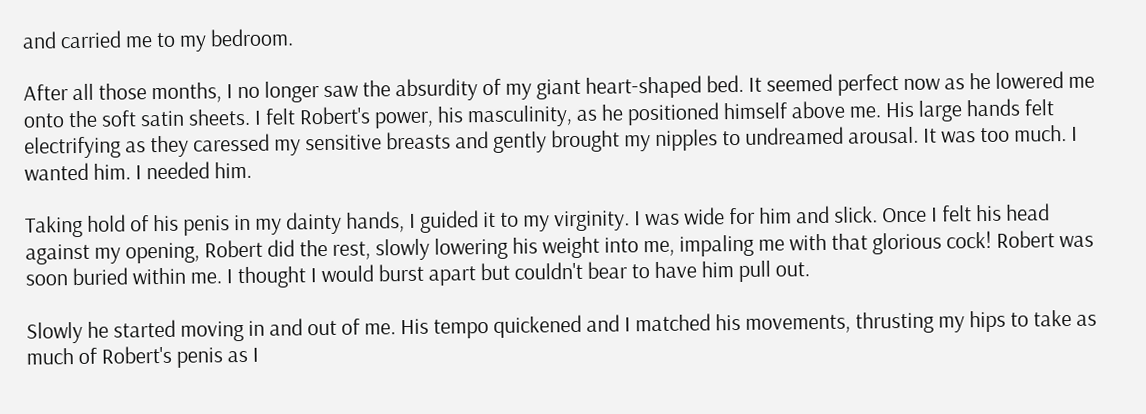and carried me to my bedroom.

After all those months, I no longer saw the absurdity of my giant heart-shaped bed. It seemed perfect now as he lowered me onto the soft satin sheets. I felt Robert's power, his masculinity, as he positioned himself above me. His large hands felt electrifying as they caressed my sensitive breasts and gently brought my nipples to undreamed arousal. It was too much. I wanted him. I needed him.

Taking hold of his penis in my dainty hands, I guided it to my virginity. I was wide for him and slick. Once I felt his head against my opening, Robert did the rest, slowly lowering his weight into me, impaling me with that glorious cock! Robert was soon buried within me. I thought I would burst apart but couldn't bear to have him pull out.

Slowly he started moving in and out of me. His tempo quickened and I matched his movements, thrusting my hips to take as much of Robert's penis as I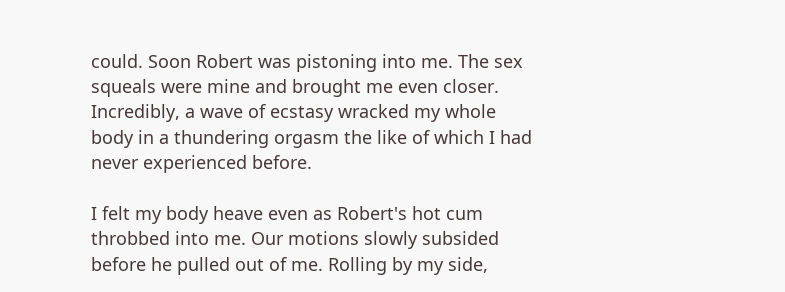could. Soon Robert was pistoning into me. The sex squeals were mine and brought me even closer. Incredibly, a wave of ecstasy wracked my whole body in a thundering orgasm the like of which I had never experienced before.

I felt my body heave even as Robert's hot cum throbbed into me. Our motions slowly subsided before he pulled out of me. Rolling by my side,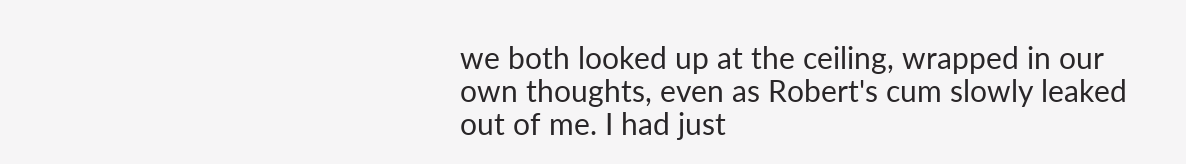we both looked up at the ceiling, wrapped in our own thoughts, even as Robert's cum slowly leaked out of me. I had just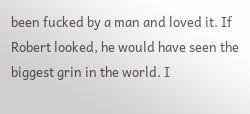been fucked by a man and loved it. If Robert looked, he would have seen the biggest grin in the world. I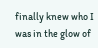finally knew who I was in the glow of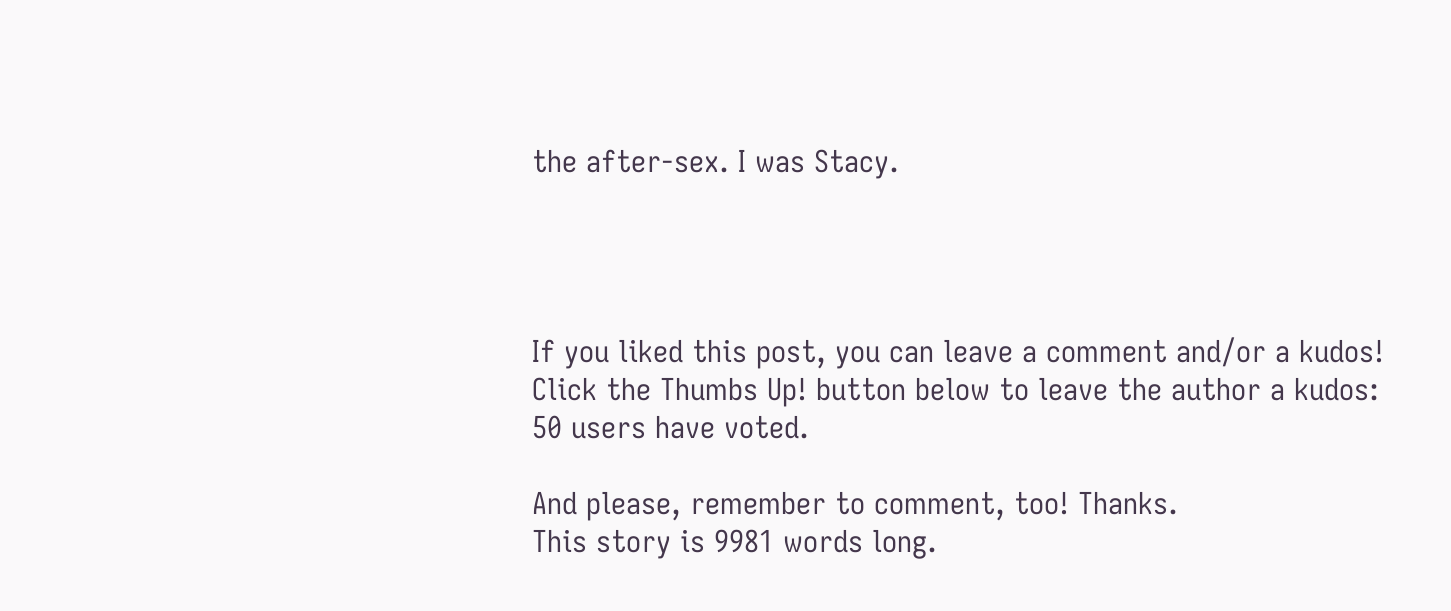the after-sex. I was Stacy.




If you liked this post, you can leave a comment and/or a kudos!
Click the Thumbs Up! button below to leave the author a kudos:
50 users have voted.

And please, remember to comment, too! Thanks.
This story is 9981 words long.